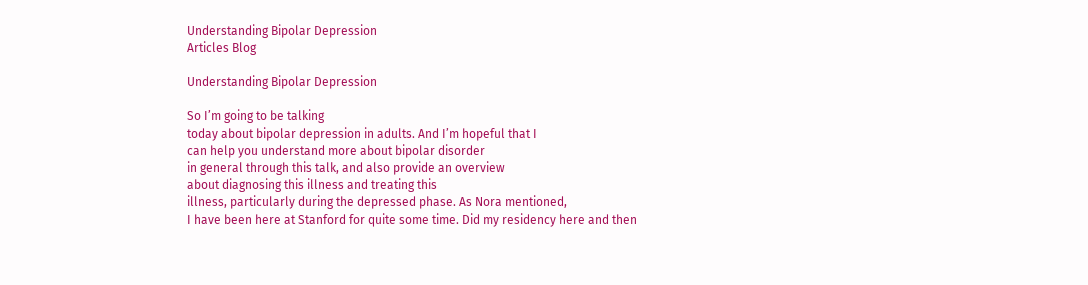Understanding Bipolar Depression
Articles Blog

Understanding Bipolar Depression

So I’m going to be talking
today about bipolar depression in adults. And I’m hopeful that I
can help you understand more about bipolar disorder
in general through this talk, and also provide an overview
about diagnosing this illness and treating this
illness, particularly during the depressed phase. As Nora mentioned,
I have been here at Stanford for quite some time. Did my residency here and then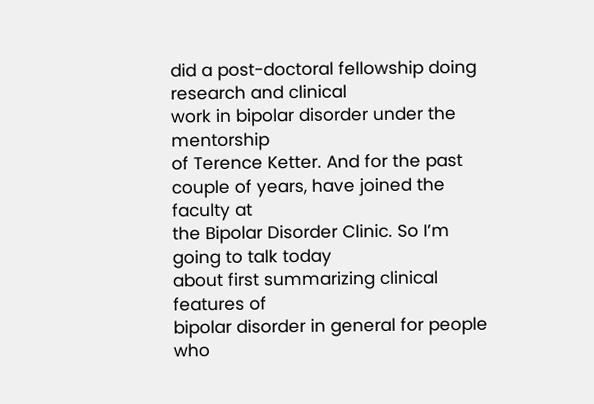did a post-doctoral fellowship doing research and clinical
work in bipolar disorder under the mentorship
of Terence Ketter. And for the past
couple of years, have joined the faculty at
the Bipolar Disorder Clinic. So I’m going to talk today
about first summarizing clinical features of
bipolar disorder in general for people who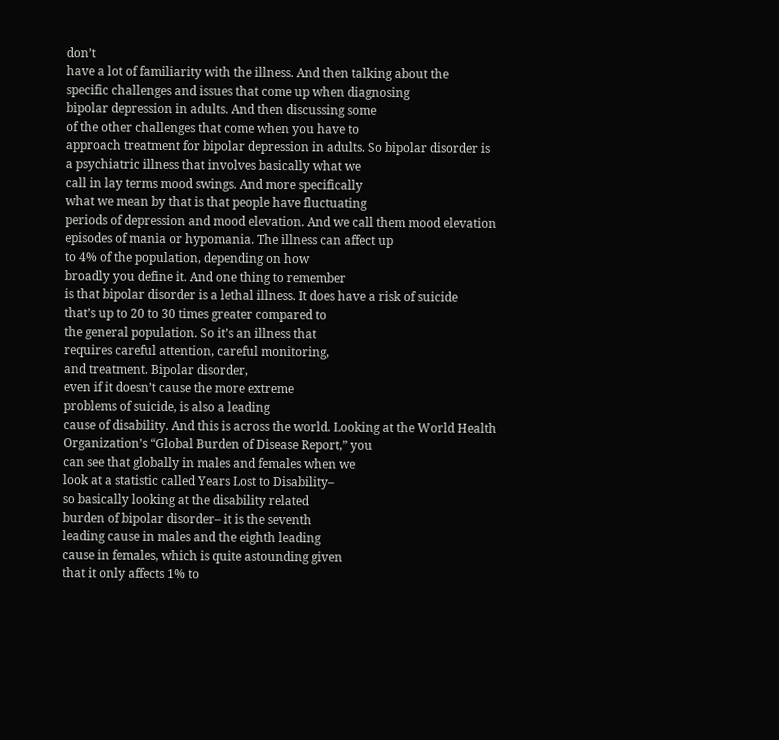don’t
have a lot of familiarity with the illness. And then talking about the
specific challenges and issues that come up when diagnosing
bipolar depression in adults. And then discussing some
of the other challenges that come when you have to
approach treatment for bipolar depression in adults. So bipolar disorder is
a psychiatric illness that involves basically what we
call in lay terms mood swings. And more specifically
what we mean by that is that people have fluctuating
periods of depression and mood elevation. And we call them mood elevation
episodes of mania or hypomania. The illness can affect up
to 4% of the population, depending on how
broadly you define it. And one thing to remember
is that bipolar disorder is a lethal illness. It does have a risk of suicide
that’s up to 20 to 30 times greater compared to
the general population. So it’s an illness that
requires careful attention, careful monitoring,
and treatment. Bipolar disorder,
even if it doesn’t cause the more extreme
problems of suicide, is also a leading
cause of disability. And this is across the world. Looking at the World Health
Organization’s “Global Burden of Disease Report,” you
can see that globally in males and females when we
look at a statistic called Years Lost to Disability–
so basically looking at the disability related
burden of bipolar disorder– it is the seventh
leading cause in males and the eighth leading
cause in females, which is quite astounding given
that it only affects 1% to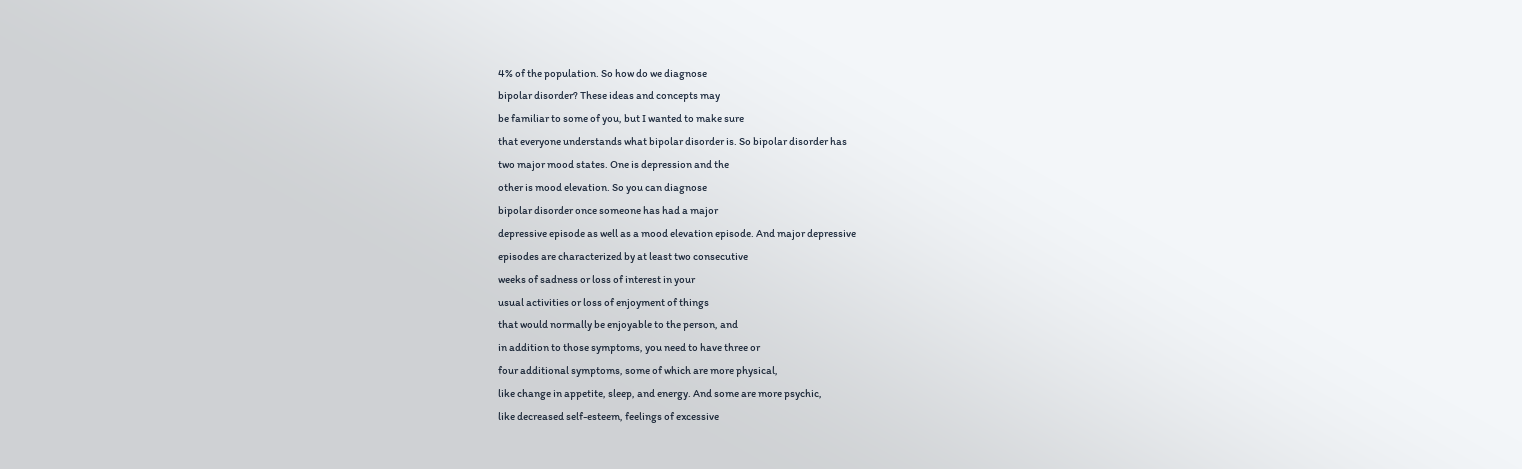4% of the population. So how do we diagnose
bipolar disorder? These ideas and concepts may
be familiar to some of you, but I wanted to make sure
that everyone understands what bipolar disorder is. So bipolar disorder has
two major mood states. One is depression and the
other is mood elevation. So you can diagnose
bipolar disorder once someone has had a major
depressive episode as well as a mood elevation episode. And major depressive
episodes are characterized by at least two consecutive
weeks of sadness or loss of interest in your
usual activities or loss of enjoyment of things
that would normally be enjoyable to the person, and
in addition to those symptoms, you need to have three or
four additional symptoms, some of which are more physical,
like change in appetite, sleep, and energy. And some are more psychic,
like decreased self-esteem, feelings of excessive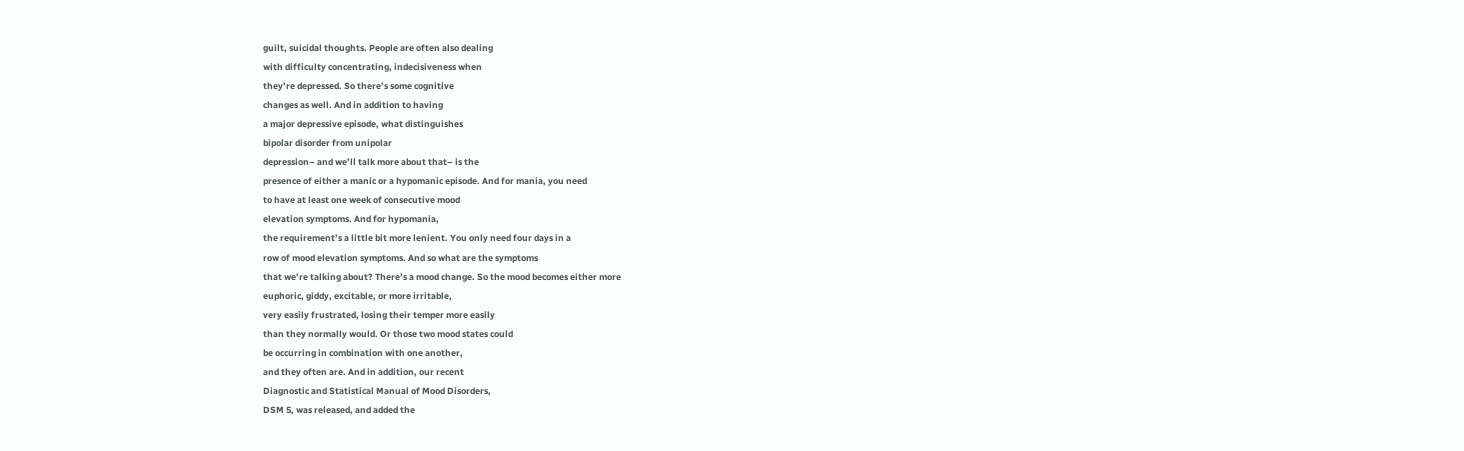guilt, suicidal thoughts. People are often also dealing
with difficulty concentrating, indecisiveness when
they’re depressed. So there’s some cognitive
changes as well. And in addition to having
a major depressive episode, what distinguishes
bipolar disorder from unipolar
depression– and we’ll talk more about that– is the
presence of either a manic or a hypomanic episode. And for mania, you need
to have at least one week of consecutive mood
elevation symptoms. And for hypomania,
the requirement’s a little bit more lenient. You only need four days in a
row of mood elevation symptoms. And so what are the symptoms
that we’re talking about? There’s a mood change. So the mood becomes either more
euphoric, giddy, excitable, or more irritable,
very easily frustrated, losing their temper more easily
than they normally would. Or those two mood states could
be occurring in combination with one another,
and they often are. And in addition, our recent
Diagnostic and Statistical Manual of Mood Disorders,
DSM 5, was released, and added the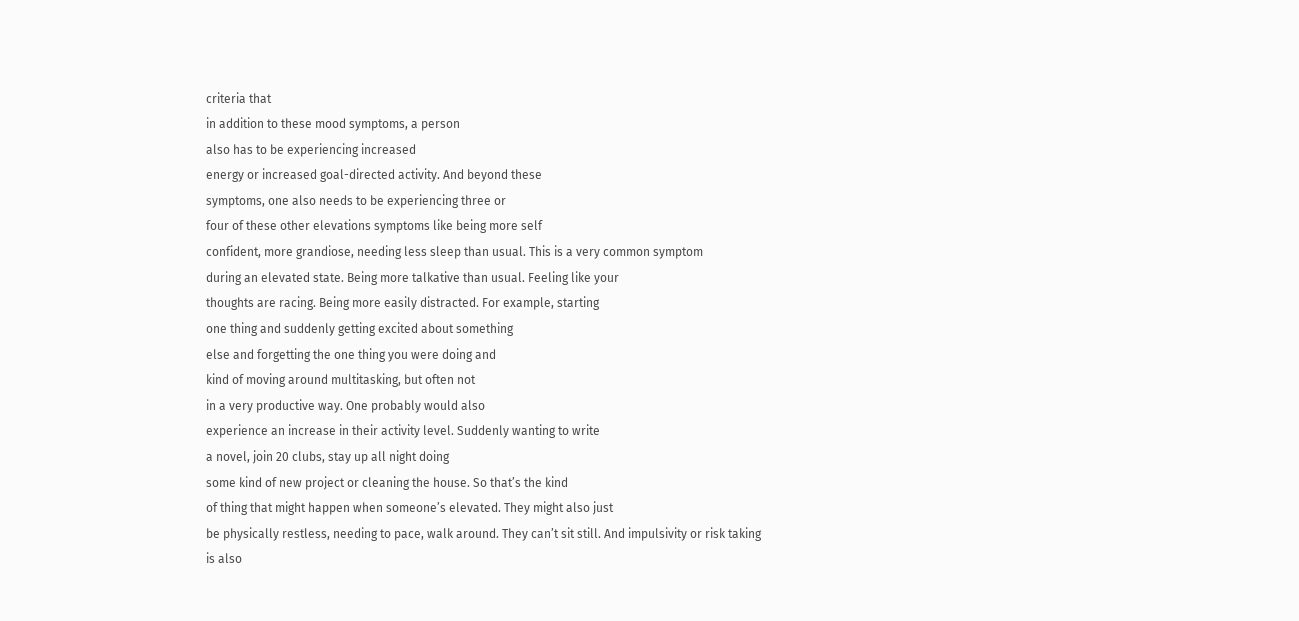criteria that
in addition to these mood symptoms, a person
also has to be experiencing increased
energy or increased goal-directed activity. And beyond these
symptoms, one also needs to be experiencing three or
four of these other elevations symptoms like being more self
confident, more grandiose, needing less sleep than usual. This is a very common symptom
during an elevated state. Being more talkative than usual. Feeling like your
thoughts are racing. Being more easily distracted. For example, starting
one thing and suddenly getting excited about something
else and forgetting the one thing you were doing and
kind of moving around multitasking, but often not
in a very productive way. One probably would also
experience an increase in their activity level. Suddenly wanting to write
a novel, join 20 clubs, stay up all night doing
some kind of new project or cleaning the house. So that’s the kind
of thing that might happen when someone’s elevated. They might also just
be physically restless, needing to pace, walk around. They can’t sit still. And impulsivity or risk taking
is also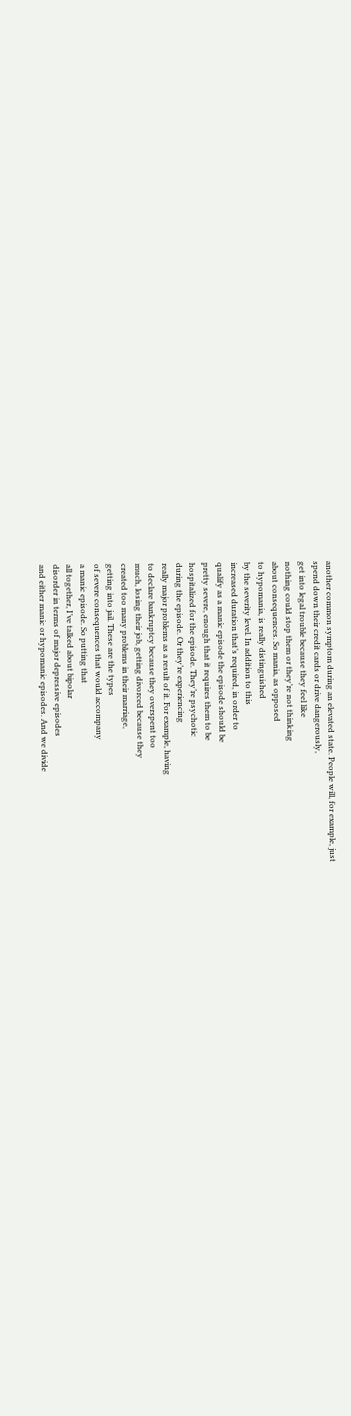another common symptom during an elevated state. People will, for example, just
spend down their credit cards or drive dangerously,
get into legal trouble because they feel like
nothing could stop them or they’re not thinking
about consequences. So mania, as opposed
to hypomania, is really distinguished
by the severity level. In addition to this
increased duration that’s required, in order to
qualify as a manic episode the episode should be
pretty severe, enough that it requires them to be
hospitalized for the episode. They’re psychotic
during the episode. Or they’re experiencing
really major problems as a result of it. For example, having
to declare bankruptcy because they overspent too
much, losing their job, getting divorced because they
created too many problems in their marriage,
getting into jail. These are the types
of severe consequences that would accompany
a manic episode. So putting that
all together, I’ve talked about bipolar
disorder in terms of major depressive episodes
and either manic or hypomanic episodes. And we divide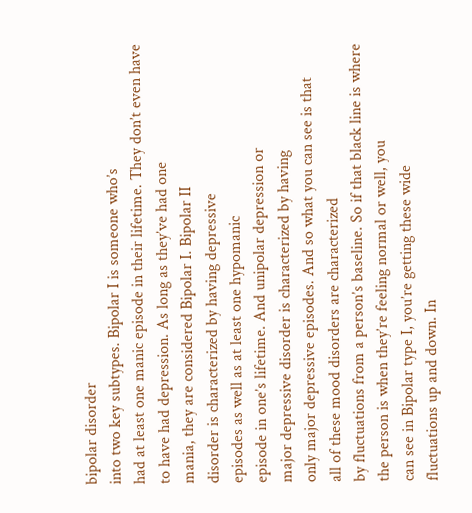bipolar disorder
into two key subtypes. Bipolar I is someone who’s
had at least one manic episode in their lifetime. They don’t even have
to have had depression. As long as they’ve had one
mania, they are considered Bipolar I. Bipolar II
disorder is characterized by having depressive
episodes as well as at least one hypomanic
episode in one’s lifetime. And unipolar depression or
major depressive disorder is characterized by having
only major depressive episodes. And so what you can see is that
all of these mood disorders are characterized
by fluctuations from a person’s baseline. So if that black line is where
the person is when they’re feeling normal or well, you
can see in Bipolar type I, you’re getting these wide
fluctuations up and down. In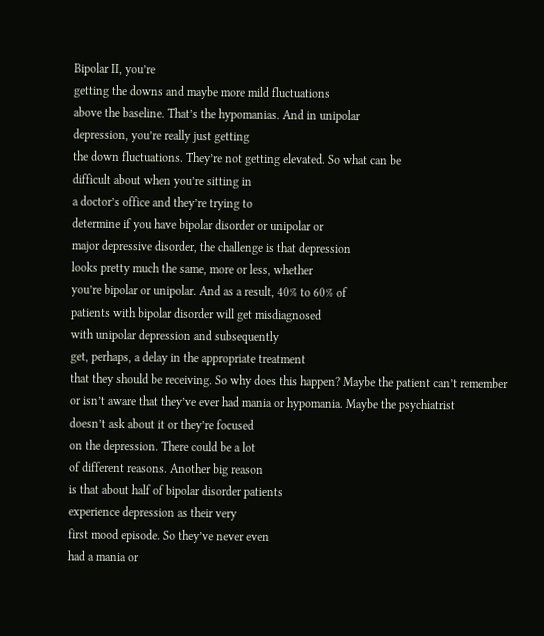Bipolar II, you’re
getting the downs and maybe more mild fluctuations
above the baseline. That’s the hypomanias. And in unipolar
depression, you’re really just getting
the down fluctuations. They’re not getting elevated. So what can be
difficult about when you’re sitting in
a doctor’s office and they’re trying to
determine if you have bipolar disorder or unipolar or
major depressive disorder, the challenge is that depression
looks pretty much the same, more or less, whether
you’re bipolar or unipolar. And as a result, 40% to 60% of
patients with bipolar disorder will get misdiagnosed
with unipolar depression and subsequently
get, perhaps, a delay in the appropriate treatment
that they should be receiving. So why does this happen? Maybe the patient can’t remember
or isn’t aware that they’ve ever had mania or hypomania. Maybe the psychiatrist
doesn’t ask about it or they’re focused
on the depression. There could be a lot
of different reasons. Another big reason
is that about half of bipolar disorder patients
experience depression as their very
first mood episode. So they’ve never even
had a mania or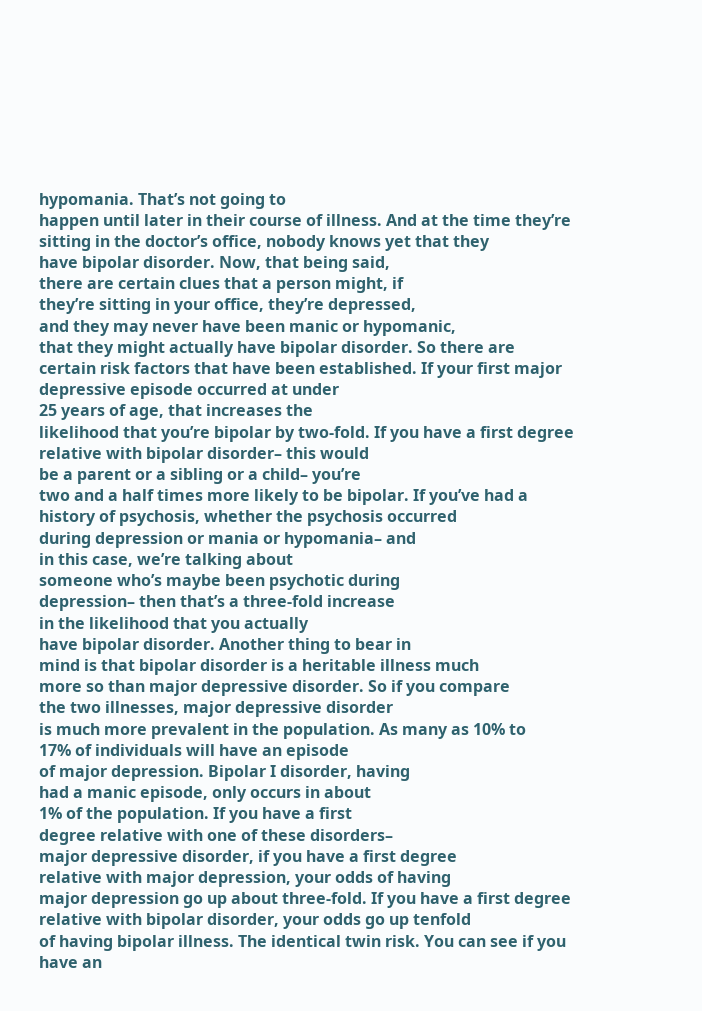hypomania. That’s not going to
happen until later in their course of illness. And at the time they’re
sitting in the doctor’s office, nobody knows yet that they
have bipolar disorder. Now, that being said,
there are certain clues that a person might, if
they’re sitting in your office, they’re depressed,
and they may never have been manic or hypomanic,
that they might actually have bipolar disorder. So there are
certain risk factors that have been established. If your first major
depressive episode occurred at under
25 years of age, that increases the
likelihood that you’re bipolar by two-fold. If you have a first degree
relative with bipolar disorder– this would
be a parent or a sibling or a child– you’re
two and a half times more likely to be bipolar. If you’ve had a
history of psychosis, whether the psychosis occurred
during depression or mania or hypomania– and
in this case, we’re talking about
someone who’s maybe been psychotic during
depression– then that’s a three-fold increase
in the likelihood that you actually
have bipolar disorder. Another thing to bear in
mind is that bipolar disorder is a heritable illness much
more so than major depressive disorder. So if you compare
the two illnesses, major depressive disorder
is much more prevalent in the population. As many as 10% to
17% of individuals will have an episode
of major depression. Bipolar I disorder, having
had a manic episode, only occurs in about
1% of the population. If you have a first
degree relative with one of these disorders–
major depressive disorder, if you have a first degree
relative with major depression, your odds of having
major depression go up about three-fold. If you have a first degree
relative with bipolar disorder, your odds go up tenfold
of having bipolar illness. The identical twin risk. You can see if you
have an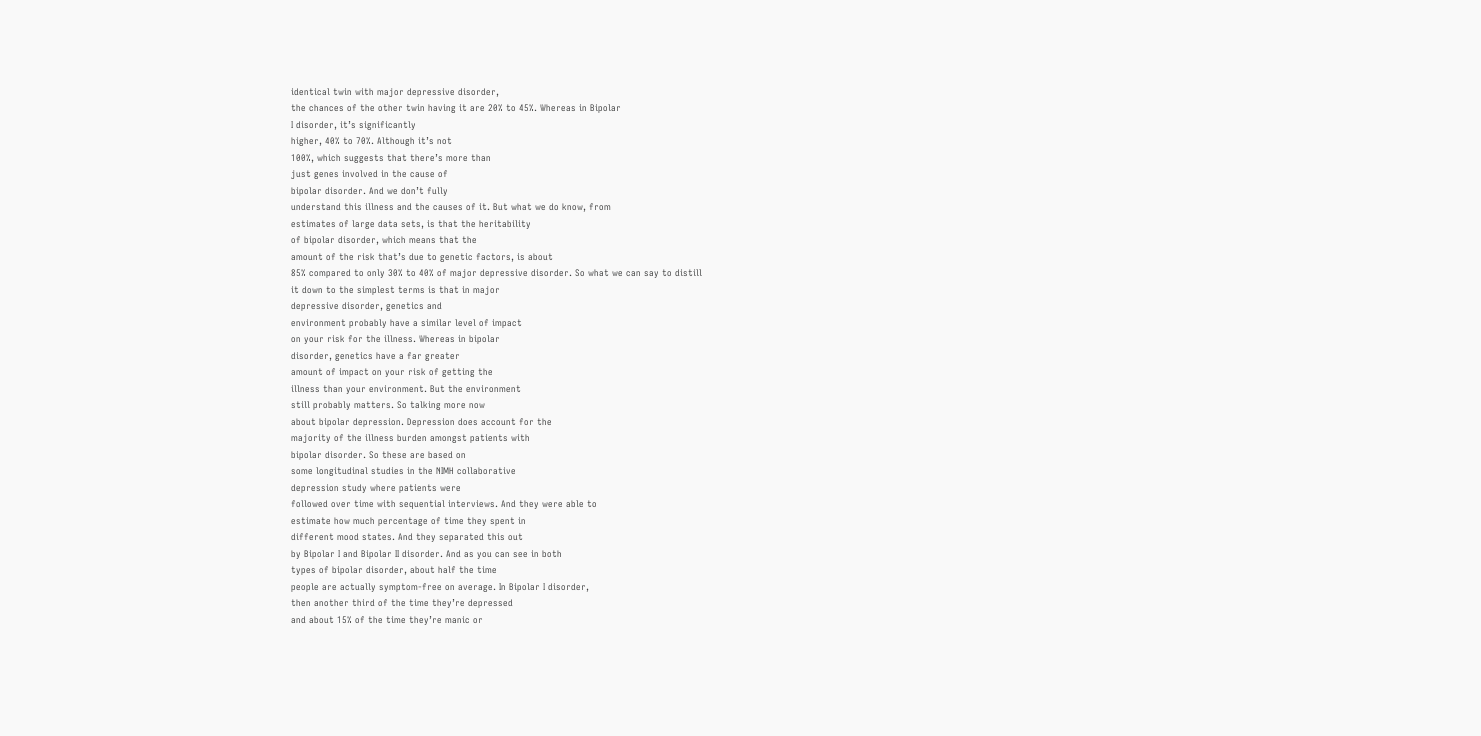identical twin with major depressive disorder,
the chances of the other twin having it are 20% to 45%. Whereas in Bipolar
I disorder, it’s significantly
higher, 40% to 70%. Although it’s not
100%, which suggests that there’s more than
just genes involved in the cause of
bipolar disorder. And we don’t fully
understand this illness and the causes of it. But what we do know, from
estimates of large data sets, is that the heritability
of bipolar disorder, which means that the
amount of the risk that’s due to genetic factors, is about
85% compared to only 30% to 40% of major depressive disorder. So what we can say to distill
it down to the simplest terms is that in major
depressive disorder, genetics and
environment probably have a similar level of impact
on your risk for the illness. Whereas in bipolar
disorder, genetics have a far greater
amount of impact on your risk of getting the
illness than your environment. But the environment
still probably matters. So talking more now
about bipolar depression. Depression does account for the
majority of the illness burden amongst patients with
bipolar disorder. So these are based on
some longitudinal studies in the NIMH collaborative
depression study where patients were
followed over time with sequential interviews. And they were able to
estimate how much percentage of time they spent in
different mood states. And they separated this out
by Bipolar I and Bipolar II disorder. And as you can see in both
types of bipolar disorder, about half the time
people are actually symptom-free on average. In Bipolar I disorder,
then another third of the time they’re depressed
and about 15% of the time they’re manic or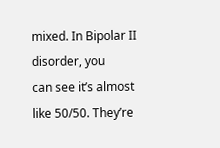mixed. In Bipolar II disorder, you
can see it’s almost like 50/50. They’re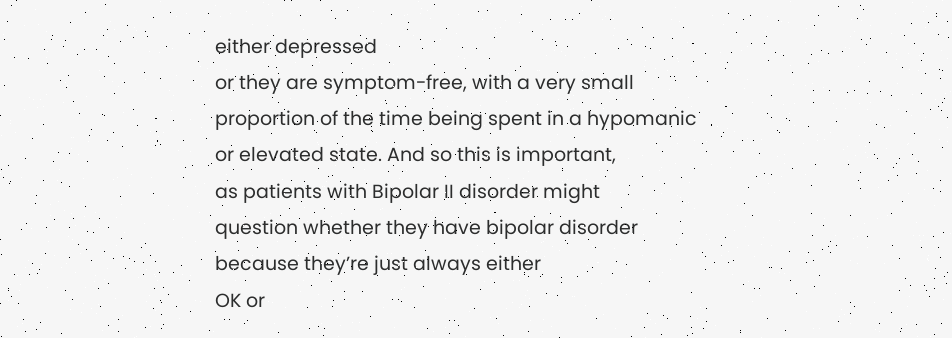either depressed
or they are symptom-free, with a very small
proportion of the time being spent in a hypomanic
or elevated state. And so this is important,
as patients with Bipolar II disorder might
question whether they have bipolar disorder
because they’re just always either
OK or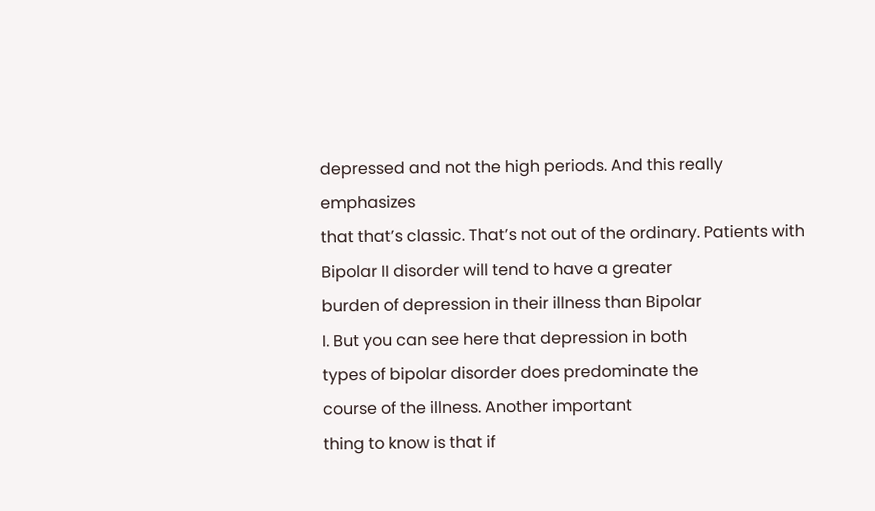depressed and not the high periods. And this really emphasizes
that that’s classic. That’s not out of the ordinary. Patients with
Bipolar II disorder will tend to have a greater
burden of depression in their illness than Bipolar
I. But you can see here that depression in both
types of bipolar disorder does predominate the
course of the illness. Another important
thing to know is that if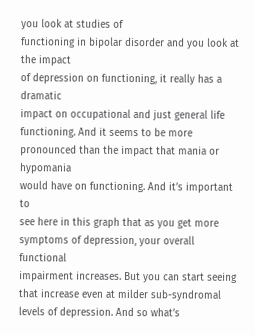you look at studies of
functioning in bipolar disorder and you look at the impact
of depression on functioning, it really has a dramatic
impact on occupational and just general life functioning. And it seems to be more
pronounced than the impact that mania or hypomania
would have on functioning. And it’s important to
see here in this graph that as you get more
symptoms of depression, your overall functional
impairment increases. But you can start seeing
that increase even at milder sub-syndromal
levels of depression. And so what’s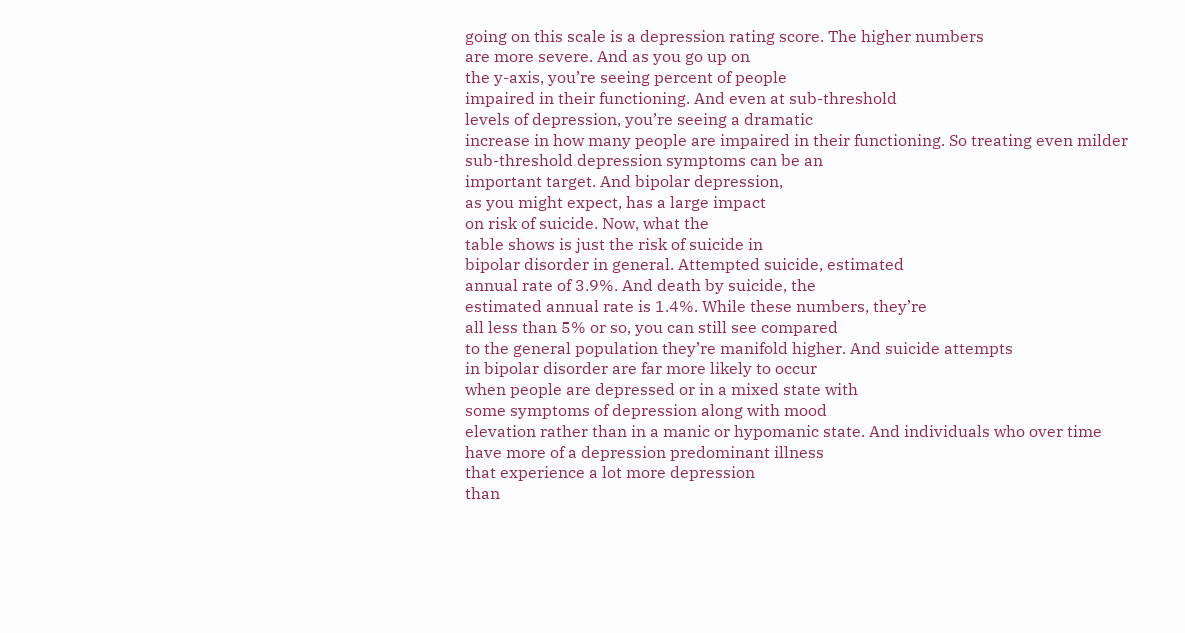going on this scale is a depression rating score. The higher numbers
are more severe. And as you go up on
the y-axis, you’re seeing percent of people
impaired in their functioning. And even at sub-threshold
levels of depression, you’re seeing a dramatic
increase in how many people are impaired in their functioning. So treating even milder
sub-threshold depression symptoms can be an
important target. And bipolar depression,
as you might expect, has a large impact
on risk of suicide. Now, what the
table shows is just the risk of suicide in
bipolar disorder in general. Attempted suicide, estimated
annual rate of 3.9%. And death by suicide, the
estimated annual rate is 1.4%. While these numbers, they’re
all less than 5% or so, you can still see compared
to the general population they’re manifold higher. And suicide attempts
in bipolar disorder are far more likely to occur
when people are depressed or in a mixed state with
some symptoms of depression along with mood
elevation rather than in a manic or hypomanic state. And individuals who over time
have more of a depression predominant illness
that experience a lot more depression
than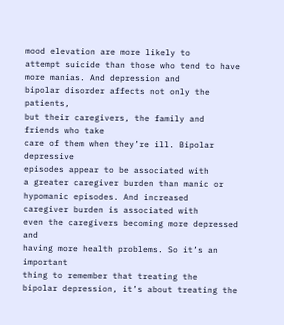mood elevation are more likely to
attempt suicide than those who tend to have more manias. And depression and
bipolar disorder affects not only the patients,
but their caregivers, the family and friends who take
care of them when they’re ill. Bipolar depressive
episodes appear to be associated with
a greater caregiver burden than manic or
hypomanic episodes. And increased
caregiver burden is associated with
even the caregivers becoming more depressed and
having more health problems. So it’s an important
thing to remember that treating the
bipolar depression, it’s about treating the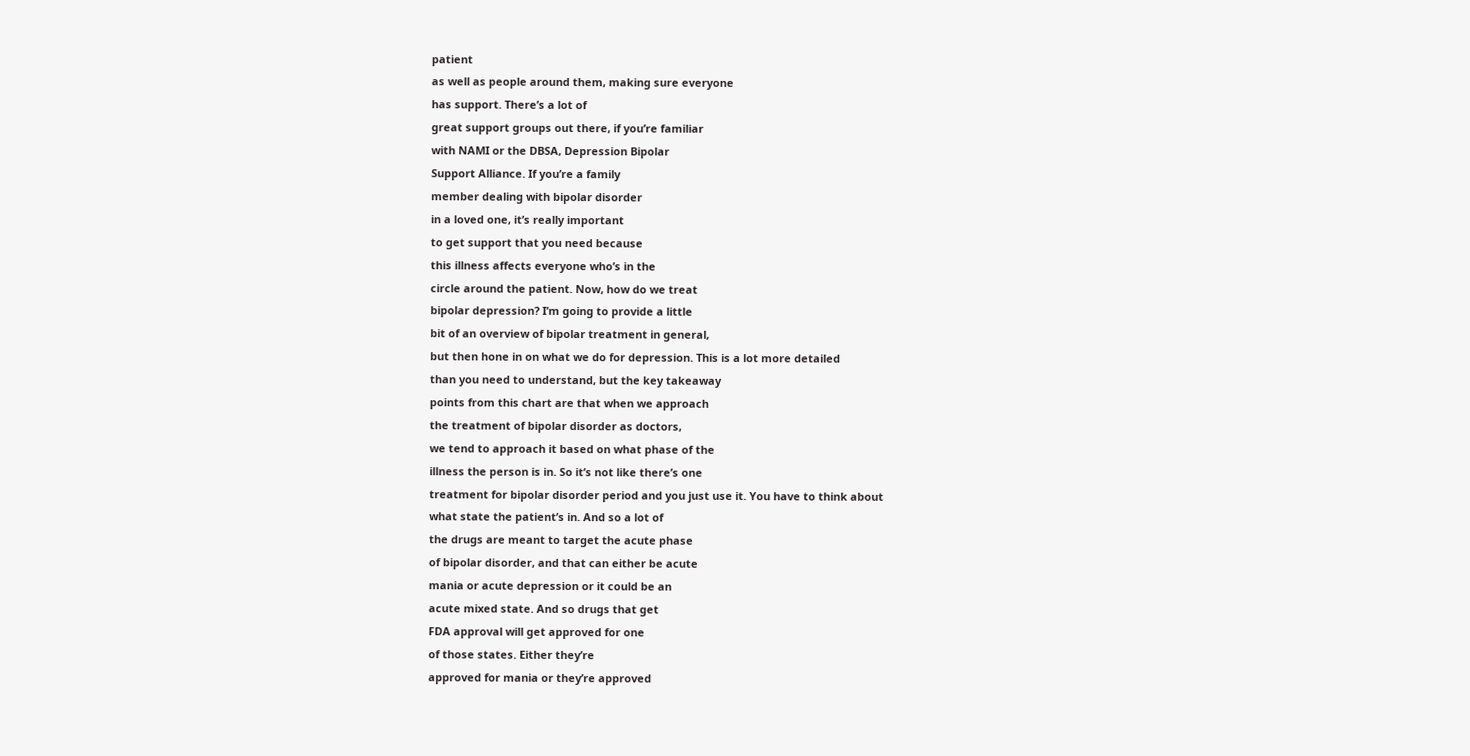patient
as well as people around them, making sure everyone
has support. There’s a lot of
great support groups out there, if you’re familiar
with NAMI or the DBSA, Depression Bipolar
Support Alliance. If you’re a family
member dealing with bipolar disorder
in a loved one, it’s really important
to get support that you need because
this illness affects everyone who’s in the
circle around the patient. Now, how do we treat
bipolar depression? I’m going to provide a little
bit of an overview of bipolar treatment in general,
but then hone in on what we do for depression. This is a lot more detailed
than you need to understand, but the key takeaway
points from this chart are that when we approach
the treatment of bipolar disorder as doctors,
we tend to approach it based on what phase of the
illness the person is in. So it’s not like there’s one
treatment for bipolar disorder period and you just use it. You have to think about
what state the patient’s in. And so a lot of
the drugs are meant to target the acute phase
of bipolar disorder, and that can either be acute
mania or acute depression or it could be an
acute mixed state. And so drugs that get
FDA approval will get approved for one
of those states. Either they’re
approved for mania or they’re approved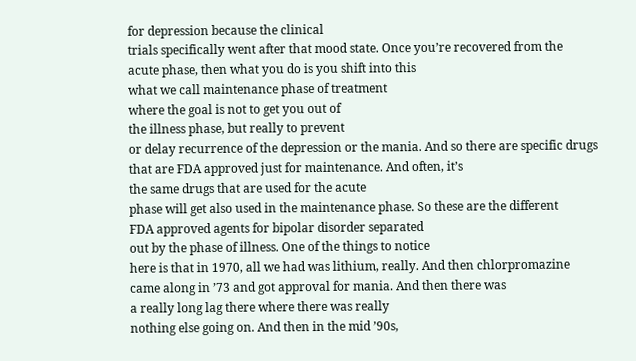for depression because the clinical
trials specifically went after that mood state. Once you’re recovered from the
acute phase, then what you do is you shift into this
what we call maintenance phase of treatment
where the goal is not to get you out of
the illness phase, but really to prevent
or delay recurrence of the depression or the mania. And so there are specific drugs
that are FDA approved just for maintenance. And often, it’s
the same drugs that are used for the acute
phase will get also used in the maintenance phase. So these are the different
FDA approved agents for bipolar disorder separated
out by the phase of illness. One of the things to notice
here is that in 1970, all we had was lithium, really. And then chlorpromazine
came along in ’73 and got approval for mania. And then there was
a really long lag there where there was really
nothing else going on. And then in the mid ’90s,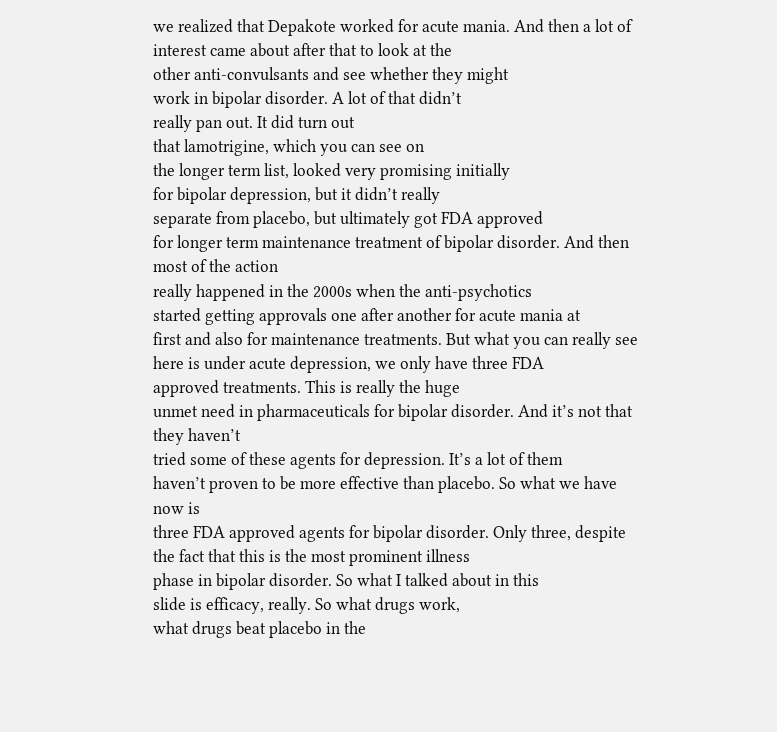we realized that Depakote worked for acute mania. And then a lot of
interest came about after that to look at the
other anti-convulsants and see whether they might
work in bipolar disorder. A lot of that didn’t
really pan out. It did turn out
that lamotrigine, which you can see on
the longer term list, looked very promising initially
for bipolar depression, but it didn’t really
separate from placebo, but ultimately got FDA approved
for longer term maintenance treatment of bipolar disorder. And then most of the action
really happened in the 2000s when the anti-psychotics
started getting approvals one after another for acute mania at
first and also for maintenance treatments. But what you can really see
here is under acute depression, we only have three FDA
approved treatments. This is really the huge
unmet need in pharmaceuticals for bipolar disorder. And it’s not that they haven’t
tried some of these agents for depression. It’s a lot of them
haven’t proven to be more effective than placebo. So what we have now is
three FDA approved agents for bipolar disorder. Only three, despite
the fact that this is the most prominent illness
phase in bipolar disorder. So what I talked about in this
slide is efficacy, really. So what drugs work,
what drugs beat placebo in the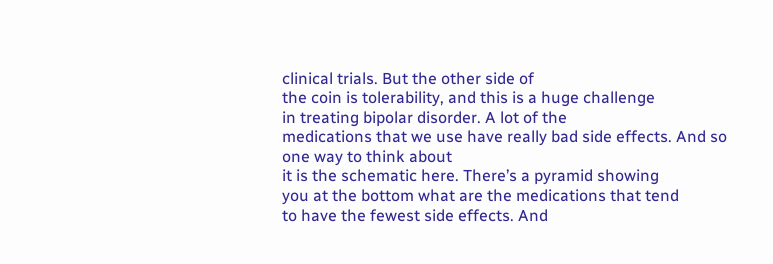clinical trials. But the other side of
the coin is tolerability, and this is a huge challenge
in treating bipolar disorder. A lot of the
medications that we use have really bad side effects. And so one way to think about
it is the schematic here. There’s a pyramid showing
you at the bottom what are the medications that tend
to have the fewest side effects. And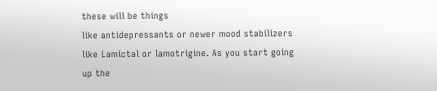these will be things
like antidepressants or newer mood stabilizers
like Lamictal or lamotrigine. As you start going
up the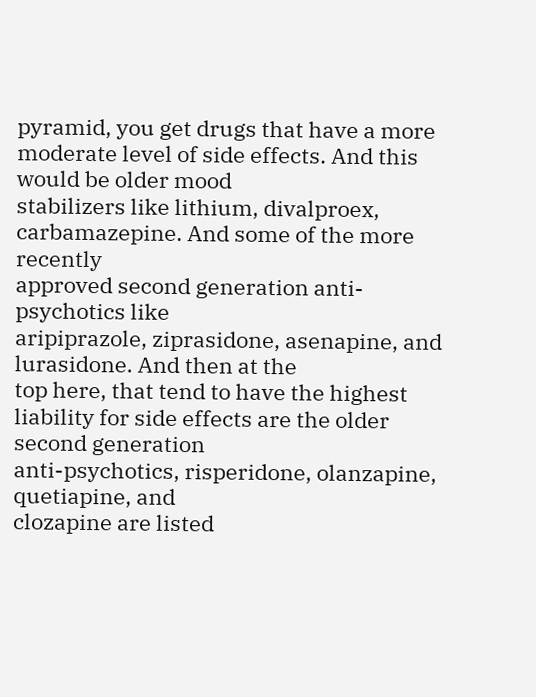pyramid, you get drugs that have a more
moderate level of side effects. And this would be older mood
stabilizers like lithium, divalproex, carbamazepine. And some of the more recently
approved second generation anti-psychotics like
aripiprazole, ziprasidone, asenapine, and lurasidone. And then at the
top here, that tend to have the highest
liability for side effects are the older second generation
anti-psychotics, risperidone, olanzapine, quetiapine, and
clozapine are listed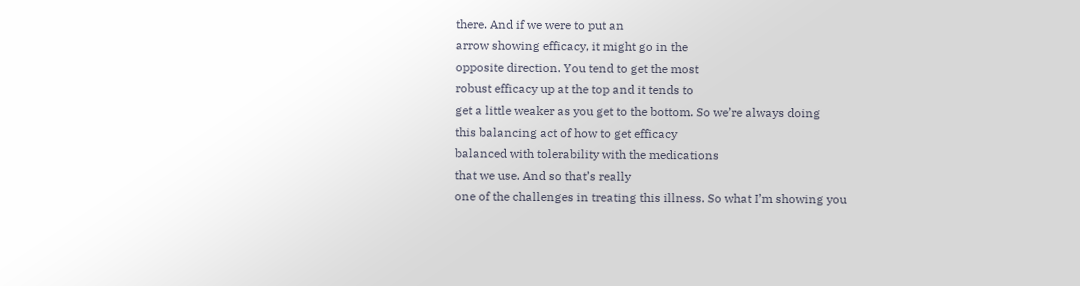there. And if we were to put an
arrow showing efficacy, it might go in the
opposite direction. You tend to get the most
robust efficacy up at the top and it tends to
get a little weaker as you get to the bottom. So we’re always doing
this balancing act of how to get efficacy
balanced with tolerability with the medications
that we use. And so that’s really
one of the challenges in treating this illness. So what I’m showing you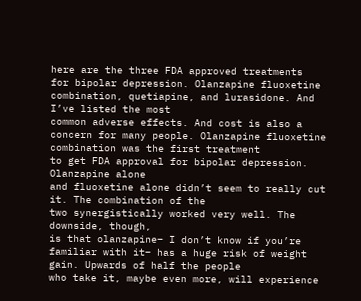here are the three FDA approved treatments
for bipolar depression. Olanzapine fluoxetine
combination, quetiapine, and lurasidone. And I’ve listed the most
common adverse effects. And cost is also a
concern for many people. Olanzapine fluoxetine
combination was the first treatment
to get FDA approval for bipolar depression. Olanzapine alone
and fluoxetine alone didn’t seem to really cut it. The combination of the
two synergistically worked very well. The downside, though,
is that olanzapine– I don’t know if you’re
familiar with it– has a huge risk of weight gain. Upwards of half the people
who take it, maybe even more, will experience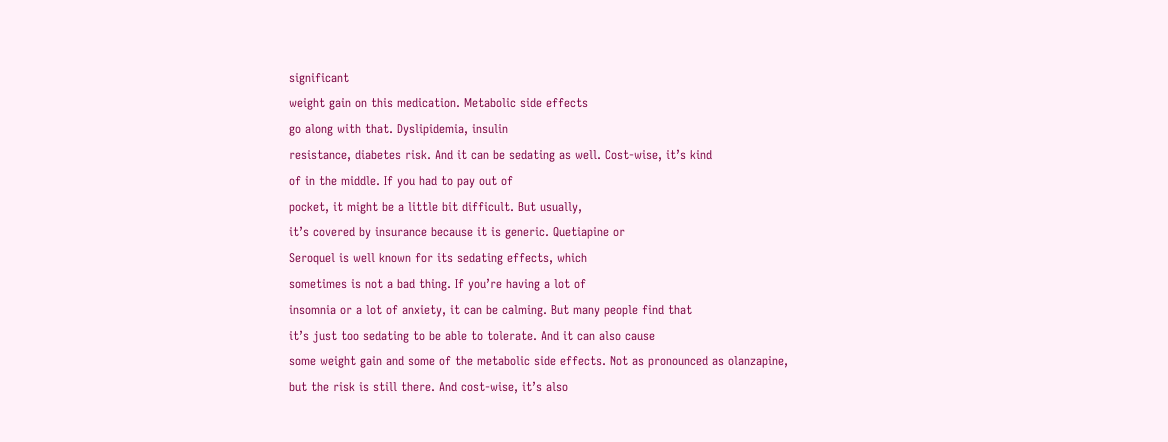significant
weight gain on this medication. Metabolic side effects
go along with that. Dyslipidemia, insulin
resistance, diabetes risk. And it can be sedating as well. Cost-wise, it’s kind
of in the middle. If you had to pay out of
pocket, it might be a little bit difficult. But usually,
it’s covered by insurance because it is generic. Quetiapine or
Seroquel is well known for its sedating effects, which
sometimes is not a bad thing. If you’re having a lot of
insomnia or a lot of anxiety, it can be calming. But many people find that
it’s just too sedating to be able to tolerate. And it can also cause
some weight gain and some of the metabolic side effects. Not as pronounced as olanzapine,
but the risk is still there. And cost-wise, it’s also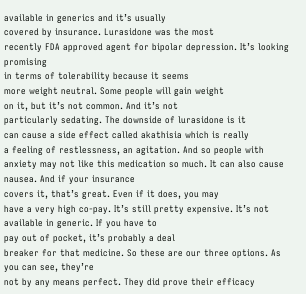available in generics and it’s usually
covered by insurance. Lurasidone was the most
recently FDA approved agent for bipolar depression. It’s looking promising
in terms of tolerability because it seems
more weight neutral. Some people will gain weight
on it, but it’s not common. And it’s not
particularly sedating. The downside of lurasidone is it
can cause a side effect called akathisia which is really
a feeling of restlessness, an agitation. And so people with
anxiety may not like this medication so much. It can also cause nausea. And if your insurance
covers it, that’s great. Even if it does, you may
have a very high co-pay. It’s still pretty expensive. It’s not available in generic. If you have to
pay out of pocket, it’s probably a deal
breaker for that medicine. So these are our three options. As you can see, they’re
not by any means perfect. They did prove their efficacy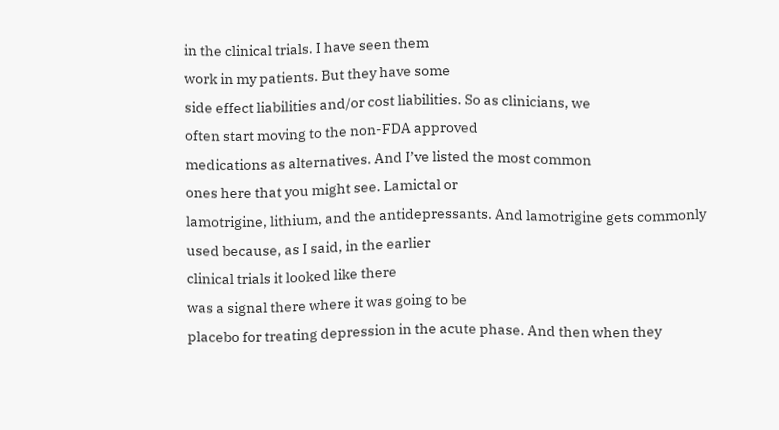in the clinical trials. I have seen them
work in my patients. But they have some
side effect liabilities and/or cost liabilities. So as clinicians, we
often start moving to the non-FDA approved
medications as alternatives. And I’ve listed the most common
ones here that you might see. Lamictal or
lamotrigine, lithium, and the antidepressants. And lamotrigine gets commonly
used because, as I said, in the earlier
clinical trials it looked like there
was a signal there where it was going to be
placebo for treating depression in the acute phase. And then when they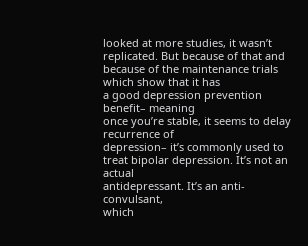looked at more studies, it wasn’t replicated. But because of that and
because of the maintenance trials which show that it has
a good depression prevention benefit– meaning
once you’re stable, it seems to delay recurrence of
depression– it’s commonly used to treat bipolar depression. It’s not an actual
antidepressant. It’s an anti-convulsant,
which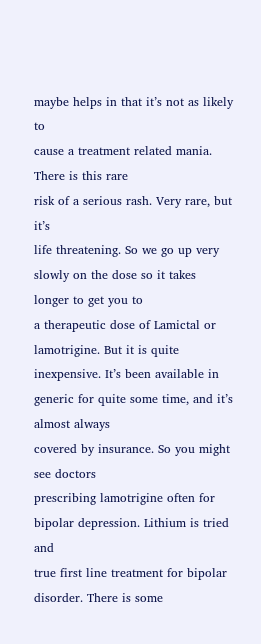maybe helps in that it’s not as likely to
cause a treatment related mania. There is this rare
risk of a serious rash. Very rare, but it’s
life threatening. So we go up very
slowly on the dose so it takes longer to get you to
a therapeutic dose of Lamictal or lamotrigine. But it is quite inexpensive. It’s been available in
generic for quite some time, and it’s almost always
covered by insurance. So you might see doctors
prescribing lamotrigine often for bipolar depression. Lithium is tried and
true first line treatment for bipolar disorder. There is some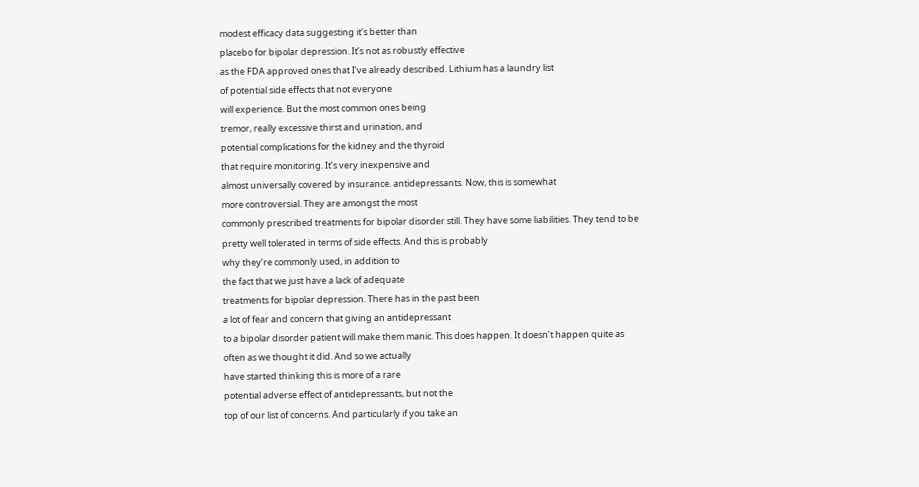modest efficacy data suggesting it’s better than
placebo for bipolar depression. It’s not as robustly effective
as the FDA approved ones that I’ve already described. Lithium has a laundry list
of potential side effects that not everyone
will experience. But the most common ones being
tremor, really excessive thirst and urination, and
potential complications for the kidney and the thyroid
that require monitoring. It’s very inexpensive and
almost universally covered by insurance. antidepressants. Now, this is somewhat
more controversial. They are amongst the most
commonly prescribed treatments for bipolar disorder still. They have some liabilities. They tend to be
pretty well tolerated in terms of side effects. And this is probably
why they’re commonly used, in addition to
the fact that we just have a lack of adequate
treatments for bipolar depression. There has in the past been
a lot of fear and concern that giving an antidepressant
to a bipolar disorder patient will make them manic. This does happen. It doesn’t happen quite as
often as we thought it did. And so we actually
have started thinking this is more of a rare
potential adverse effect of antidepressants, but not the
top of our list of concerns. And particularly if you take an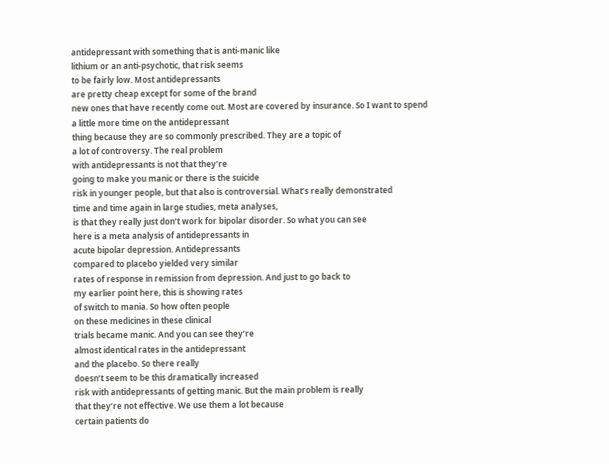antidepressant with something that is anti-manic like
lithium or an anti-psychotic, that risk seems
to be fairly low. Most antidepressants
are pretty cheap except for some of the brand
new ones that have recently come out. Most are covered by insurance. So I want to spend
a little more time on the antidepressant
thing because they are so commonly prescribed. They are a topic of
a lot of controversy. The real problem
with antidepressants is not that they’re
going to make you manic or there is the suicide
risk in younger people, but that also is controversial. What’s really demonstrated
time and time again in large studies, meta analyses,
is that they really just don’t work for bipolar disorder. So what you can see
here is a meta analysis of antidepressants in
acute bipolar depression. Antidepressants
compared to placebo yielded very similar
rates of response in remission from depression. And just to go back to
my earlier point here, this is showing rates
of switch to mania. So how often people
on these medicines in these clinical
trials became manic. And you can see they’re
almost identical rates in the antidepressant
and the placebo. So there really
doesn’t seem to be this dramatically increased
risk with antidepressants of getting manic. But the main problem is really
that they’re not effective. We use them a lot because
certain patients do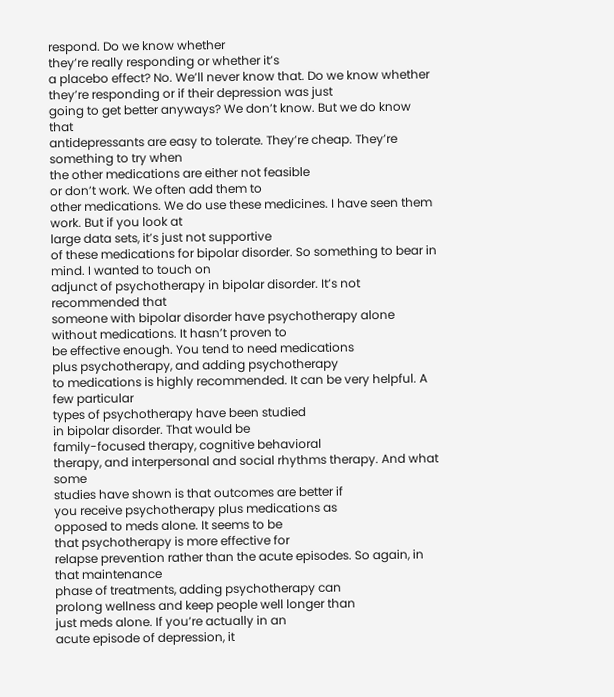respond. Do we know whether
they’re really responding or whether it’s
a placebo effect? No. We’ll never know that. Do we know whether
they’re responding or if their depression was just
going to get better anyways? We don’t know. But we do know that
antidepressants are easy to tolerate. They’re cheap. They’re something to try when
the other medications are either not feasible
or don’t work. We often add them to
other medications. We do use these medicines. I have seen them work. But if you look at
large data sets, it’s just not supportive
of these medications for bipolar disorder. So something to bear in mind. I wanted to touch on
adjunct of psychotherapy in bipolar disorder. It’s not recommended that
someone with bipolar disorder have psychotherapy alone
without medications. It hasn’t proven to
be effective enough. You tend to need medications
plus psychotherapy, and adding psychotherapy
to medications is highly recommended. It can be very helpful. A few particular
types of psychotherapy have been studied
in bipolar disorder. That would be
family-focused therapy, cognitive behavioral
therapy, and interpersonal and social rhythms therapy. And what some
studies have shown is that outcomes are better if
you receive psychotherapy plus medications as
opposed to meds alone. It seems to be
that psychotherapy is more effective for
relapse prevention rather than the acute episodes. So again, in that maintenance
phase of treatments, adding psychotherapy can
prolong wellness and keep people well longer than
just meds alone. If you’re actually in an
acute episode of depression, it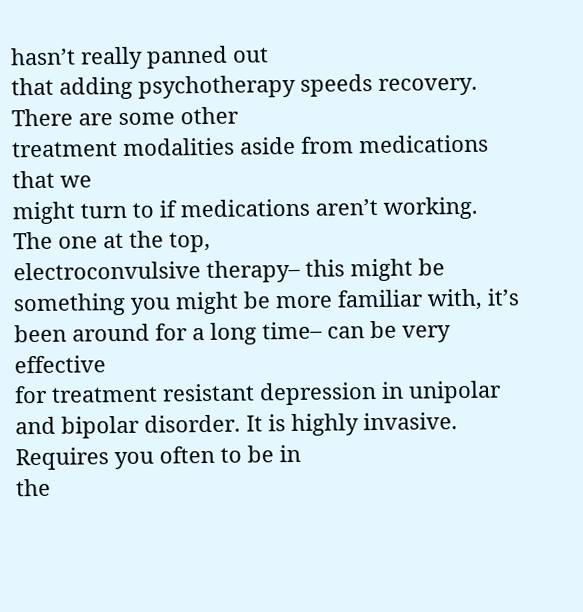hasn’t really panned out
that adding psychotherapy speeds recovery. There are some other
treatment modalities aside from medications that we
might turn to if medications aren’t working. The one at the top,
electroconvulsive therapy– this might be
something you might be more familiar with, it’s
been around for a long time– can be very effective
for treatment resistant depression in unipolar
and bipolar disorder. It is highly invasive. Requires you often to be in
the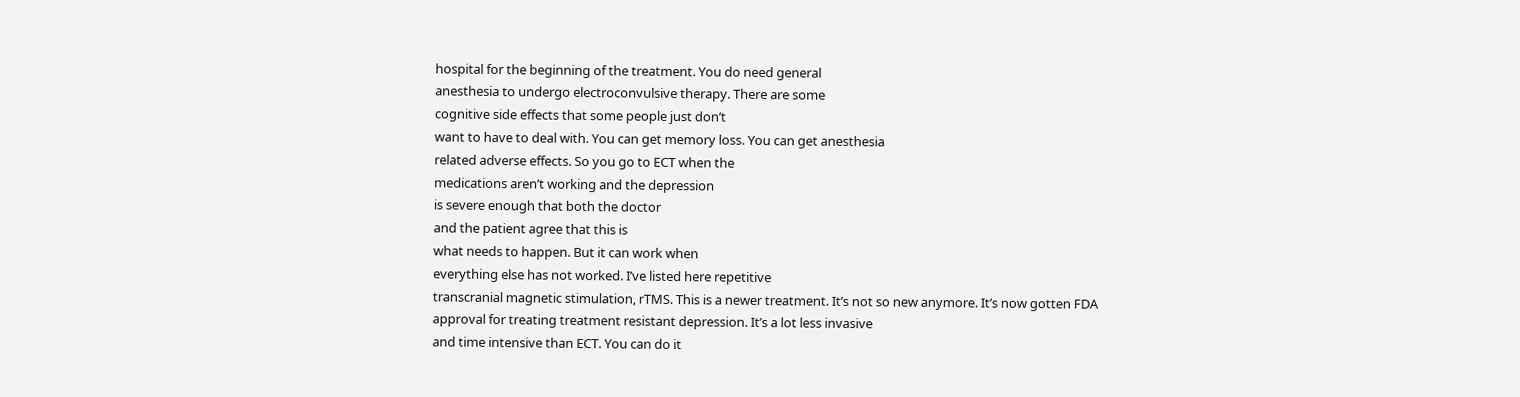hospital for the beginning of the treatment. You do need general
anesthesia to undergo electroconvulsive therapy. There are some
cognitive side effects that some people just don’t
want to have to deal with. You can get memory loss. You can get anesthesia
related adverse effects. So you go to ECT when the
medications aren’t working and the depression
is severe enough that both the doctor
and the patient agree that this is
what needs to happen. But it can work when
everything else has not worked. I’ve listed here repetitive
transcranial magnetic stimulation, rTMS. This is a newer treatment. It’s not so new anymore. It’s now gotten FDA
approval for treating treatment resistant depression. It’s a lot less invasive
and time intensive than ECT. You can do it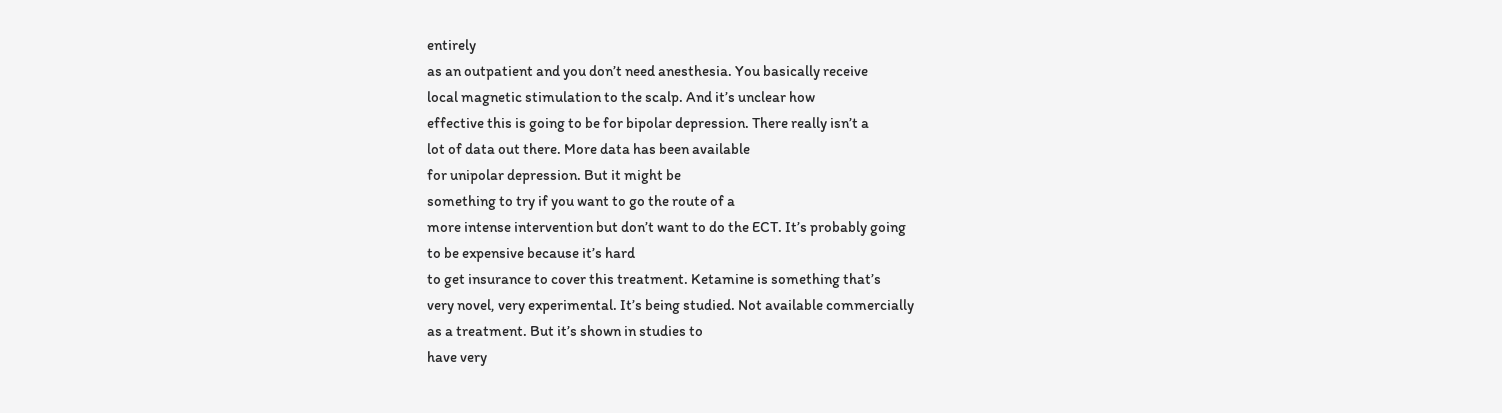entirely
as an outpatient and you don’t need anesthesia. You basically receive
local magnetic stimulation to the scalp. And it’s unclear how
effective this is going to be for bipolar depression. There really isn’t a
lot of data out there. More data has been available
for unipolar depression. But it might be
something to try if you want to go the route of a
more intense intervention but don’t want to do the ECT. It’s probably going
to be expensive because it’s hard
to get insurance to cover this treatment. Ketamine is something that’s
very novel, very experimental. It’s being studied. Not available commercially
as a treatment. But it’s shown in studies to
have very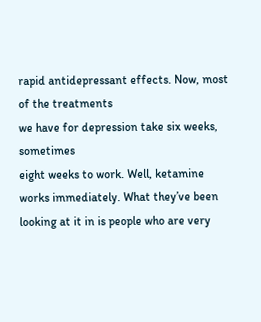rapid antidepressant effects. Now, most of the treatments
we have for depression take six weeks, sometimes
eight weeks to work. Well, ketamine
works immediately. What they’ve been
looking at it in is people who are very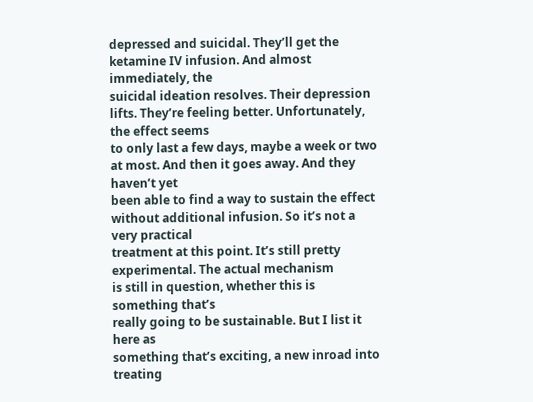depressed and suicidal. They’ll get the
ketamine IV infusion. And almost immediately, the
suicidal ideation resolves. Their depression lifts. They’re feeling better. Unfortunately, the effect seems
to only last a few days, maybe a week or two at most. And then it goes away. And they haven’t yet
been able to find a way to sustain the effect
without additional infusion. So it’s not a very practical
treatment at this point. It’s still pretty experimental. The actual mechanism
is still in question, whether this is something that’s
really going to be sustainable. But I list it here as
something that’s exciting, a new inroad into treating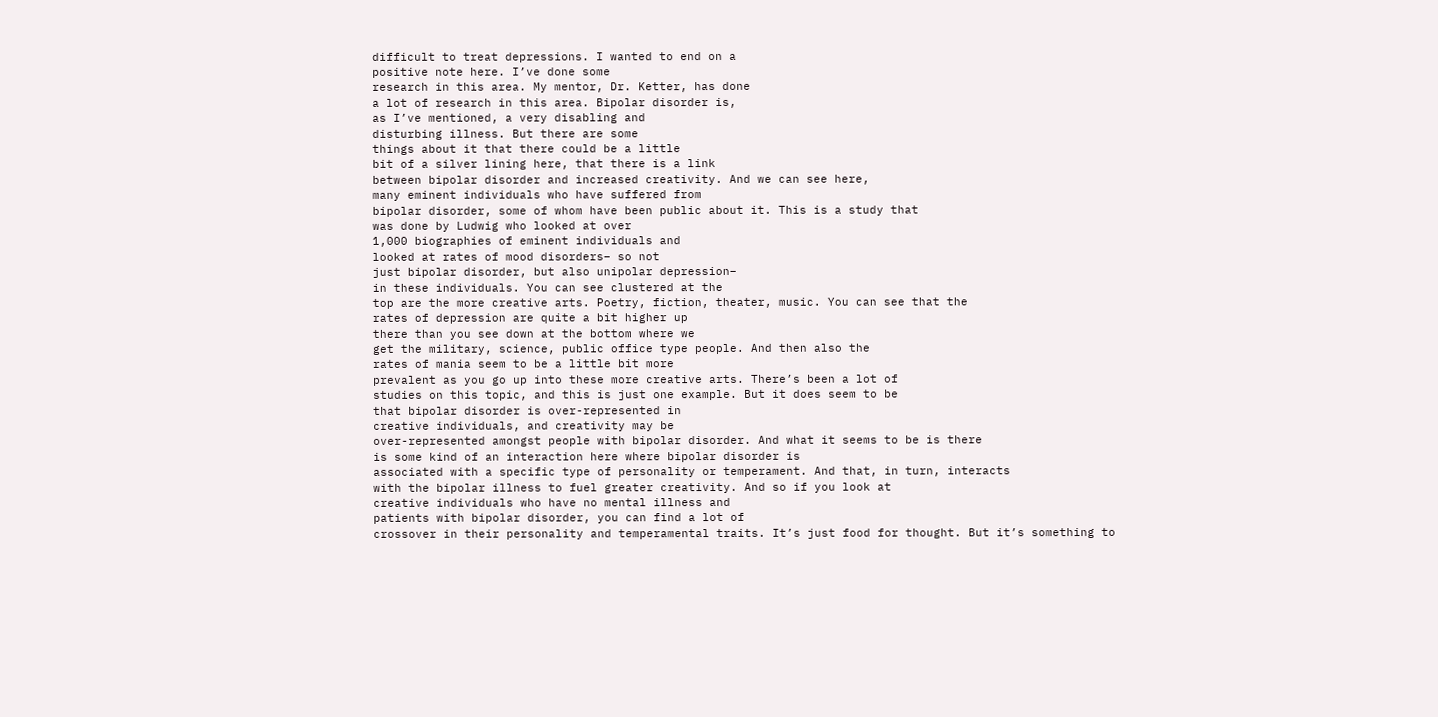difficult to treat depressions. I wanted to end on a
positive note here. I’ve done some
research in this area. My mentor, Dr. Ketter, has done
a lot of research in this area. Bipolar disorder is,
as I’ve mentioned, a very disabling and
disturbing illness. But there are some
things about it that there could be a little
bit of a silver lining here, that there is a link
between bipolar disorder and increased creativity. And we can see here,
many eminent individuals who have suffered from
bipolar disorder, some of whom have been public about it. This is a study that
was done by Ludwig who looked at over
1,000 biographies of eminent individuals and
looked at rates of mood disorders– so not
just bipolar disorder, but also unipolar depression–
in these individuals. You can see clustered at the
top are the more creative arts. Poetry, fiction, theater, music. You can see that the
rates of depression are quite a bit higher up
there than you see down at the bottom where we
get the military, science, public office type people. And then also the
rates of mania seem to be a little bit more
prevalent as you go up into these more creative arts. There’s been a lot of
studies on this topic, and this is just one example. But it does seem to be
that bipolar disorder is over-represented in
creative individuals, and creativity may be
over-represented amongst people with bipolar disorder. And what it seems to be is there
is some kind of an interaction here where bipolar disorder is
associated with a specific type of personality or temperament. And that, in turn, interacts
with the bipolar illness to fuel greater creativity. And so if you look at
creative individuals who have no mental illness and
patients with bipolar disorder, you can find a lot of
crossover in their personality and temperamental traits. It’s just food for thought. But it’s something to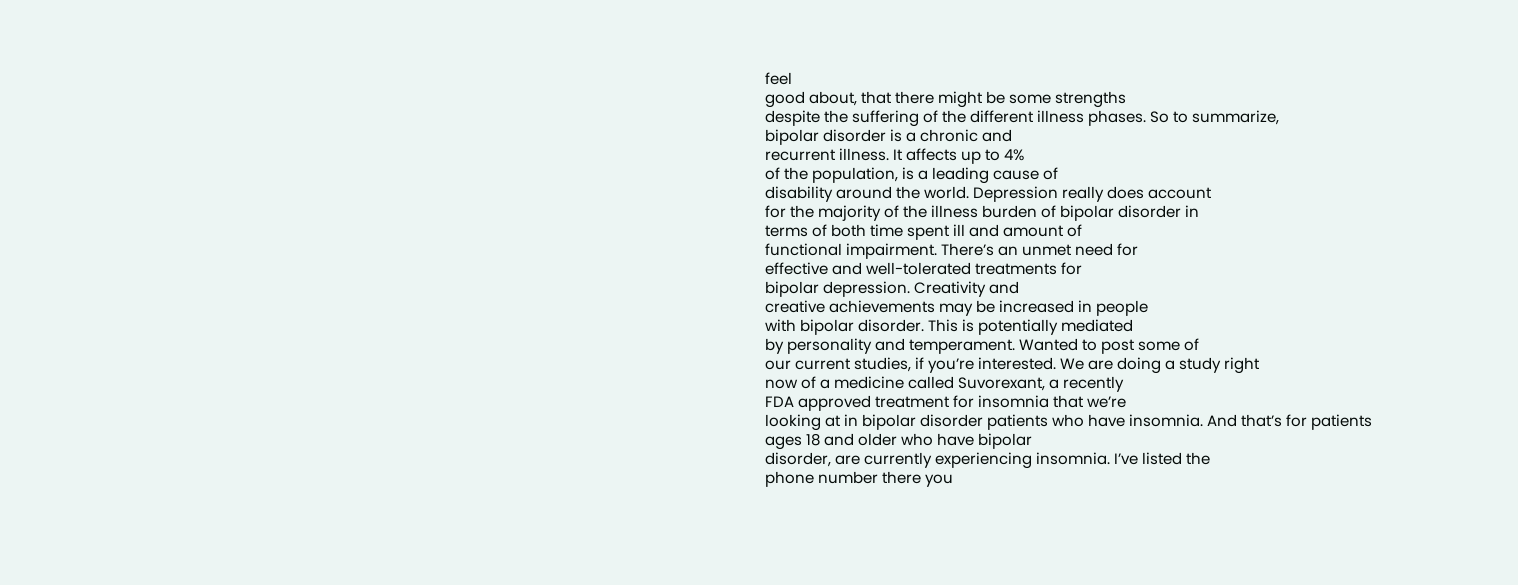feel
good about, that there might be some strengths
despite the suffering of the different illness phases. So to summarize,
bipolar disorder is a chronic and
recurrent illness. It affects up to 4%
of the population, is a leading cause of
disability around the world. Depression really does account
for the majority of the illness burden of bipolar disorder in
terms of both time spent ill and amount of
functional impairment. There’s an unmet need for
effective and well-tolerated treatments for
bipolar depression. Creativity and
creative achievements may be increased in people
with bipolar disorder. This is potentially mediated
by personality and temperament. Wanted to post some of
our current studies, if you’re interested. We are doing a study right
now of a medicine called Suvorexant, a recently
FDA approved treatment for insomnia that we’re
looking at in bipolar disorder patients who have insomnia. And that’s for patients
ages 18 and older who have bipolar
disorder, are currently experiencing insomnia. I’ve listed the
phone number there you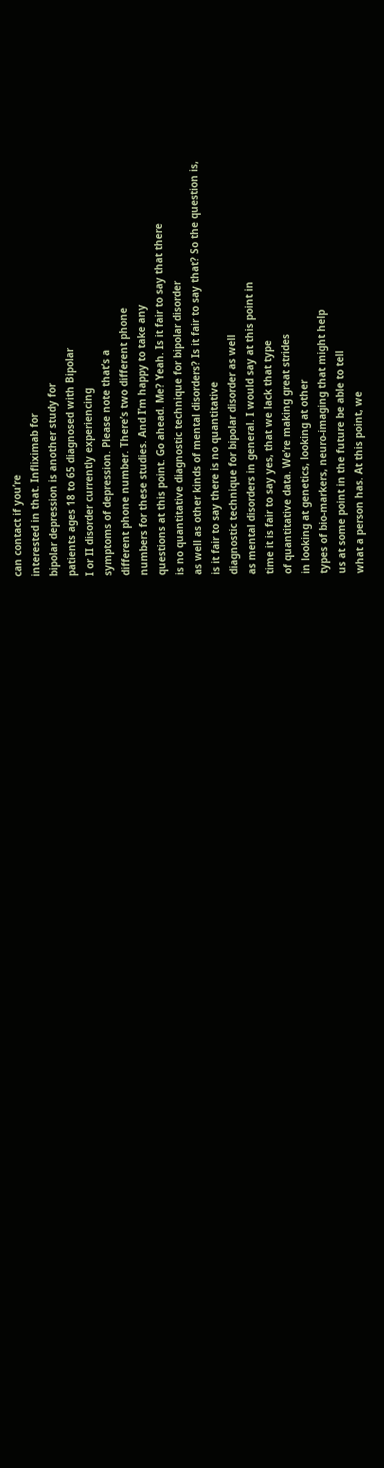can contact if you’re
interested in that. Infliximab for
bipolar depression is another study for
patients ages 18 to 65 diagnosed with Bipolar
I or II disorder currently experiencing
symptoms of depression. Please note that’s a
different phone number. There’s two different phone
numbers for these studies. And I’m happy to take any
questions at this point. Go ahead. Me? Yeah. Is it fair to say that there
is no quantitative diagnostic technique for bipolar disorder
as well as other kinds of mental disorders? Is it fair to say that? So the question is,
is it fair to say there is no quantitative
diagnostic technique for bipolar disorder as well
as mental disorders in general. I would say at this point in
time it is fair to say yes, that we lack that type
of quantitative data. We’re making great strides
in looking at genetics, looking at other
types of bio-markers, neuro-imaging that might help
us at some point in the future be able to tell
what a person has. At this point, we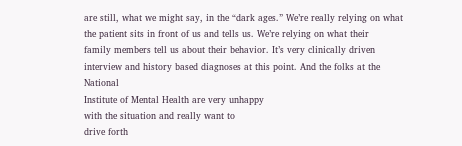are still, what we might say, in the “dark ages.” We’re really relying on what
the patient sits in front of us and tells us. We’re relying on what their
family members tell us about their behavior. It’s very clinically driven
interview and history based diagnoses at this point. And the folks at the National
Institute of Mental Health are very unhappy
with the situation and really want to
drive forth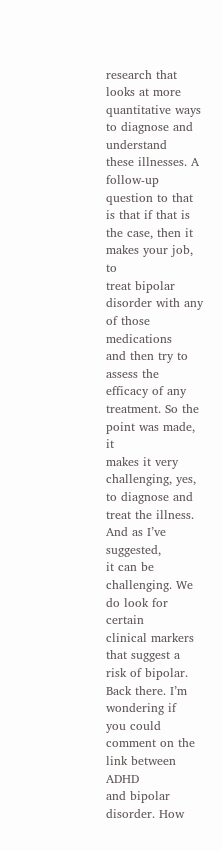research that looks at more
quantitative ways to diagnose and understand
these illnesses. A follow-up question to that
is that if that is the case, then it makes your job, to
treat bipolar disorder with any of those medications
and then try to assess the efficacy of any treatment. So the point was made, it
makes it very challenging, yes, to diagnose and
treat the illness. And as I’ve suggested,
it can be challenging. We do look for certain
clinical markers that suggest a risk of bipolar. Back there. I’m wondering if
you could comment on the link between ADHD
and bipolar disorder. How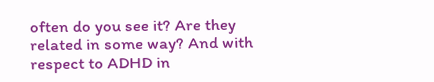often do you see it? Are they related in some way? And with respect to ADHD in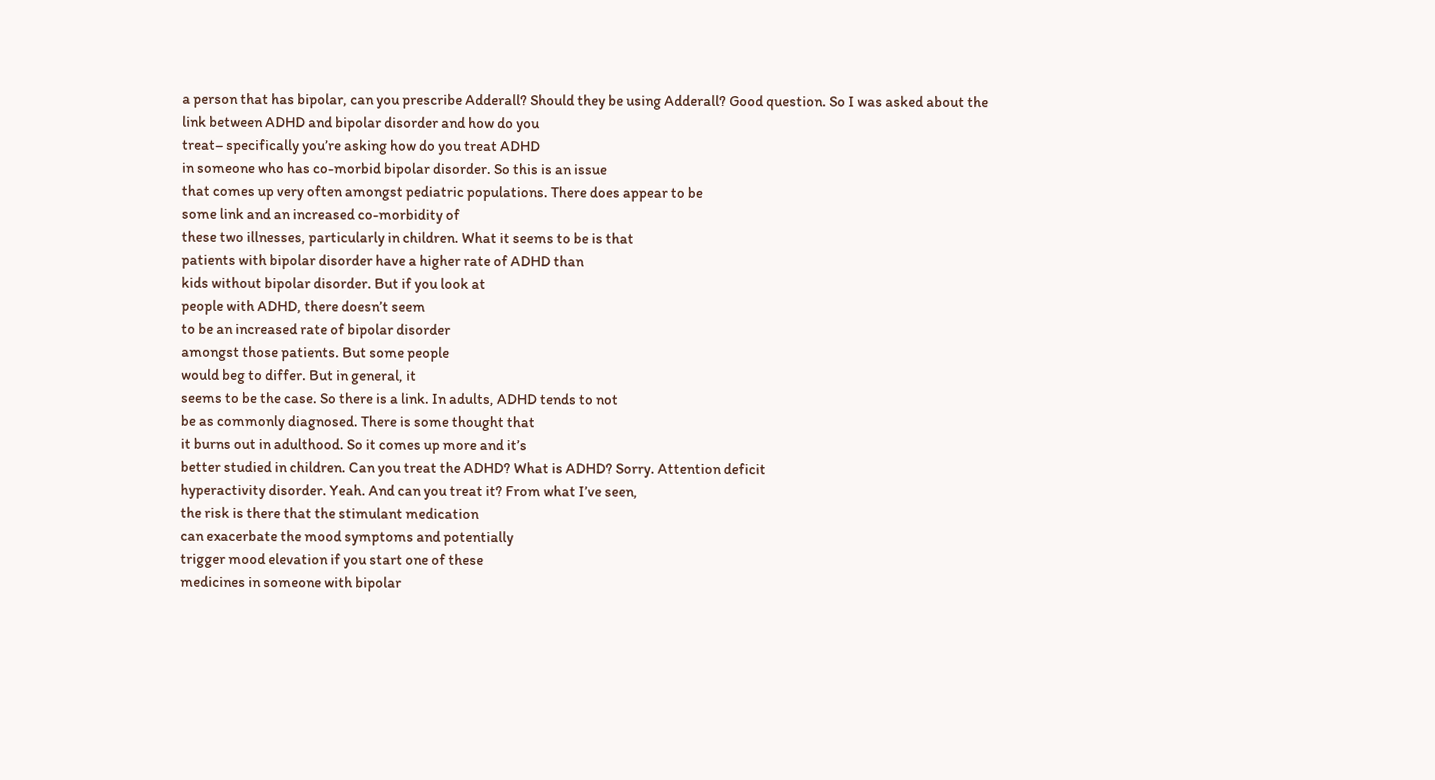a person that has bipolar, can you prescribe Adderall? Should they be using Adderall? Good question. So I was asked about the
link between ADHD and bipolar disorder and how do you
treat– specifically you’re asking how do you treat ADHD
in someone who has co-morbid bipolar disorder. So this is an issue
that comes up very often amongst pediatric populations. There does appear to be
some link and an increased co-morbidity of
these two illnesses, particularly in children. What it seems to be is that
patients with bipolar disorder have a higher rate of ADHD than
kids without bipolar disorder. But if you look at
people with ADHD, there doesn’t seem
to be an increased rate of bipolar disorder
amongst those patients. But some people
would beg to differ. But in general, it
seems to be the case. So there is a link. In adults, ADHD tends to not
be as commonly diagnosed. There is some thought that
it burns out in adulthood. So it comes up more and it’s
better studied in children. Can you treat the ADHD? What is ADHD? Sorry. Attention deficit
hyperactivity disorder. Yeah. And can you treat it? From what I’ve seen,
the risk is there that the stimulant medication
can exacerbate the mood symptoms and potentially
trigger mood elevation if you start one of these
medicines in someone with bipolar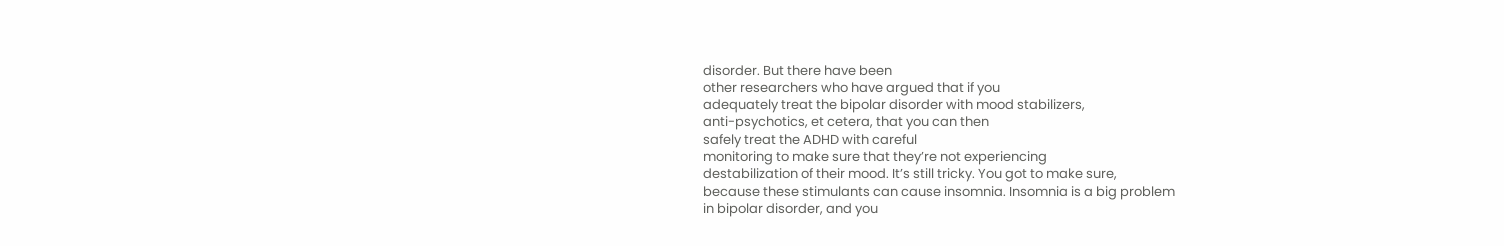disorder. But there have been
other researchers who have argued that if you
adequately treat the bipolar disorder with mood stabilizers,
anti-psychotics, et cetera, that you can then
safely treat the ADHD with careful
monitoring to make sure that they’re not experiencing
destabilization of their mood. It’s still tricky. You got to make sure,
because these stimulants can cause insomnia. Insomnia is a big problem
in bipolar disorder, and you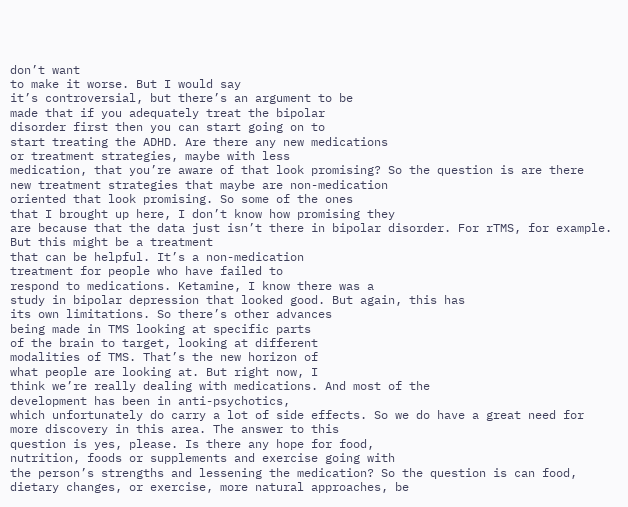don’t want
to make it worse. But I would say
it’s controversial, but there’s an argument to be
made that if you adequately treat the bipolar
disorder first then you can start going on to
start treating the ADHD. Are there any new medications
or treatment strategies, maybe with less
medication, that you’re aware of that look promising? So the question is are there
new treatment strategies that maybe are non-medication
oriented that look promising. So some of the ones
that I brought up here, I don’t know how promising they
are because that the data just isn’t there in bipolar disorder. For rTMS, for example. But this might be a treatment
that can be helpful. It’s a non-medication
treatment for people who have failed to
respond to medications. Ketamine, I know there was a
study in bipolar depression that looked good. But again, this has
its own limitations. So there’s other advances
being made in TMS looking at specific parts
of the brain to target, looking at different
modalities of TMS. That’s the new horizon of
what people are looking at. But right now, I
think we’re really dealing with medications. And most of the
development has been in anti-psychotics,
which unfortunately do carry a lot of side effects. So we do have a great need for
more discovery in this area. The answer to this
question is yes, please. Is there any hope for food,
nutrition, foods or supplements and exercise going with
the person’s strengths and lessening the medication? So the question is can food,
dietary changes, or exercise, more natural approaches, be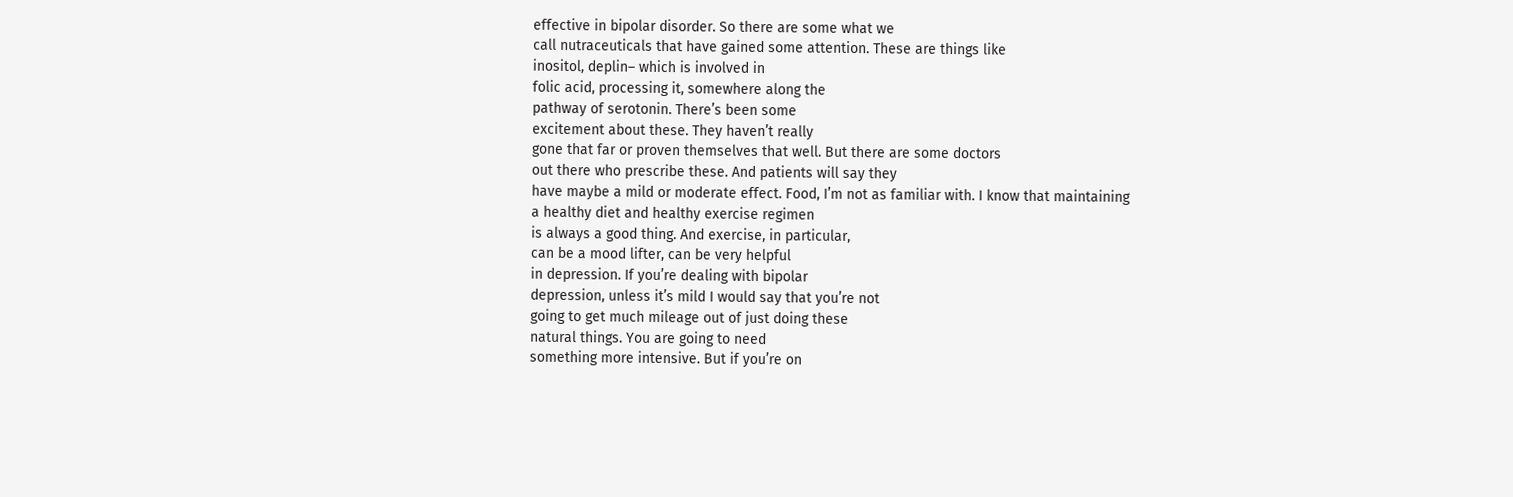effective in bipolar disorder. So there are some what we
call nutraceuticals that have gained some attention. These are things like
inositol, deplin– which is involved in
folic acid, processing it, somewhere along the
pathway of serotonin. There’s been some
excitement about these. They haven’t really
gone that far or proven themselves that well. But there are some doctors
out there who prescribe these. And patients will say they
have maybe a mild or moderate effect. Food, I’m not as familiar with. I know that maintaining
a healthy diet and healthy exercise regimen
is always a good thing. And exercise, in particular,
can be a mood lifter, can be very helpful
in depression. If you’re dealing with bipolar
depression, unless it’s mild I would say that you’re not
going to get much mileage out of just doing these
natural things. You are going to need
something more intensive. But if you’re on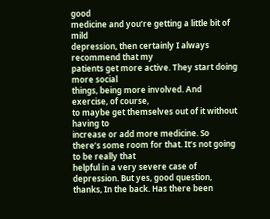good
medicine and you’re getting a little bit of mild
depression, then certainly I always recommend that my
patients get more active. They start doing more social
things, being more involved. And exercise, of course,
to maybe get themselves out of it without having to
increase or add more medicine. So there’s some room for that. It’s not going to be really that
helpful in a very severe case of depression. But yes, good question,
thanks, In the back. Has there been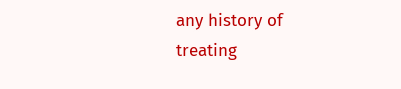any history of
treating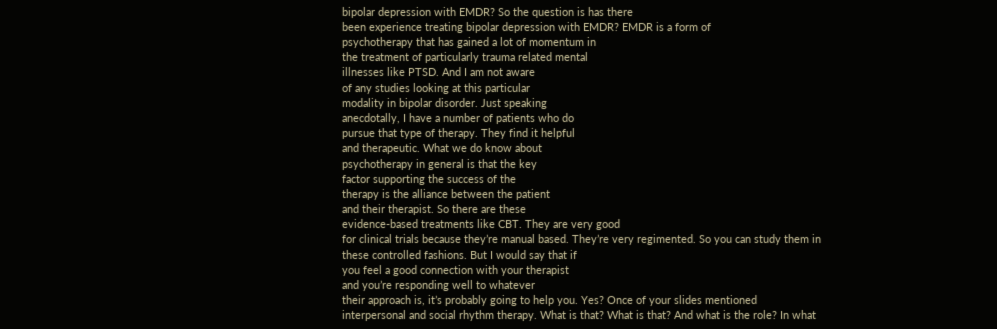bipolar depression with EMDR? So the question is has there
been experience treating bipolar depression with EMDR? EMDR is a form of
psychotherapy that has gained a lot of momentum in
the treatment of particularly trauma related mental
illnesses like PTSD. And I am not aware
of any studies looking at this particular
modality in bipolar disorder. Just speaking
anecdotally, I have a number of patients who do
pursue that type of therapy. They find it helpful
and therapeutic. What we do know about
psychotherapy in general is that the key
factor supporting the success of the
therapy is the alliance between the patient
and their therapist. So there are these
evidence-based treatments like CBT. They are very good
for clinical trials because they’re manual based. They’re very regimented. So you can study them in
these controlled fashions. But I would say that if
you feel a good connection with your therapist
and you’re responding well to whatever
their approach is, it’s probably going to help you. Yes? Once of your slides mentioned
interpersonal and social rhythm therapy. What is that? What is that? And what is the role? In what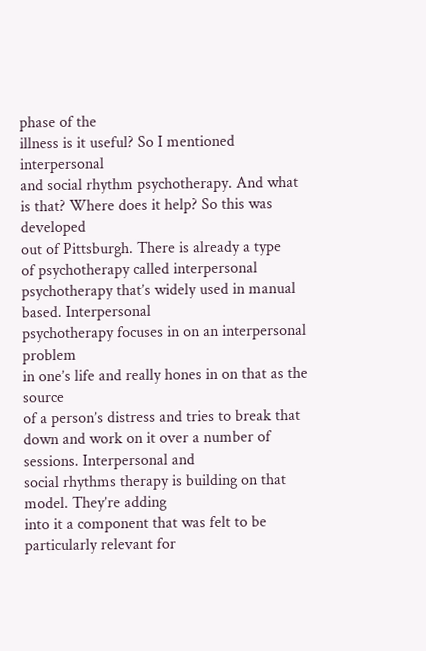phase of the
illness is it useful? So I mentioned interpersonal
and social rhythm psychotherapy. And what is that? Where does it help? So this was developed
out of Pittsburgh. There is already a type
of psychotherapy called interpersonal
psychotherapy that’s widely used in manual based. Interpersonal
psychotherapy focuses in on an interpersonal problem
in one’s life and really hones in on that as the source
of a person’s distress and tries to break that
down and work on it over a number of sessions. Interpersonal and
social rhythms therapy is building on that model. They’re adding
into it a component that was felt to be
particularly relevant for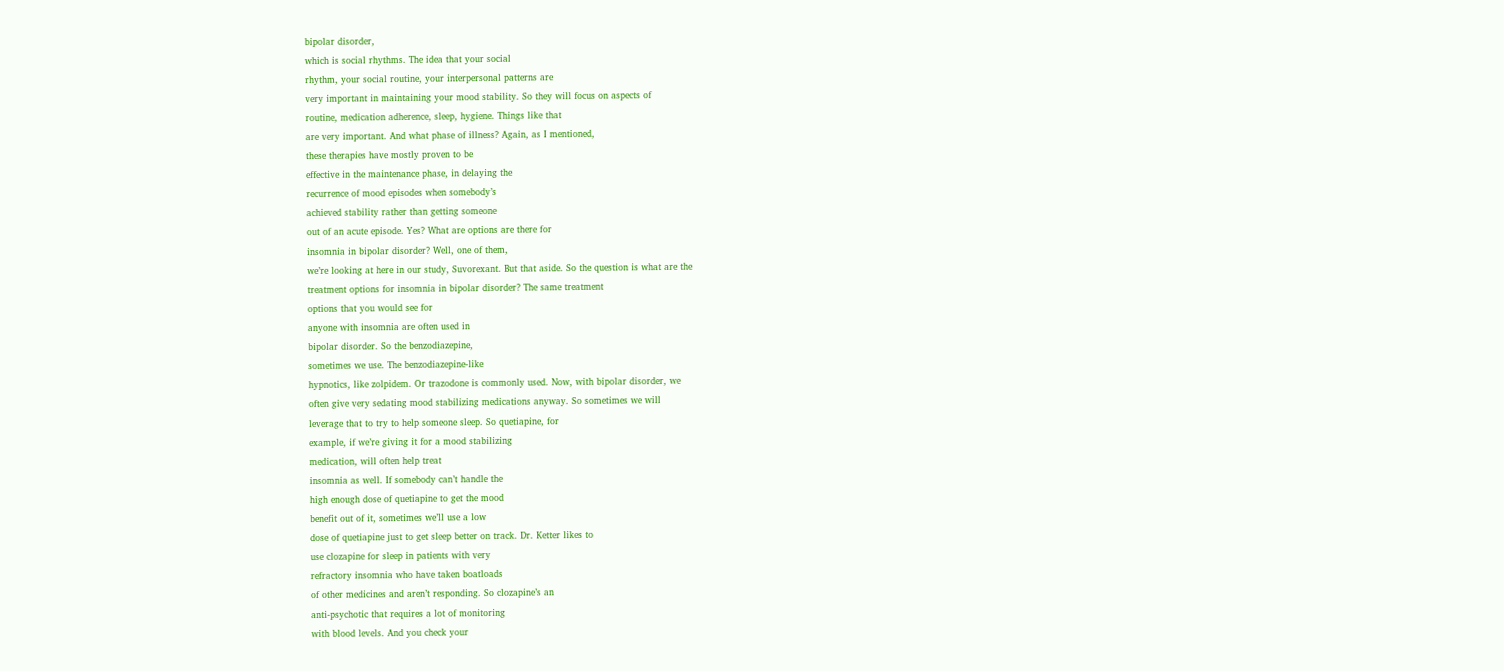bipolar disorder,
which is social rhythms. The idea that your social
rhythm, your social routine, your interpersonal patterns are
very important in maintaining your mood stability. So they will focus on aspects of
routine, medication adherence, sleep, hygiene. Things like that
are very important. And what phase of illness? Again, as I mentioned,
these therapies have mostly proven to be
effective in the maintenance phase, in delaying the
recurrence of mood episodes when somebody’s
achieved stability rather than getting someone
out of an acute episode. Yes? What are options are there for
insomnia in bipolar disorder? Well, one of them,
we’re looking at here in our study, Suvorexant. But that aside. So the question is what are the
treatment options for insomnia in bipolar disorder? The same treatment
options that you would see for
anyone with insomnia are often used in
bipolar disorder. So the benzodiazepine,
sometimes we use. The benzodiazepine-like
hypnotics, like zolpidem. Or trazodone is commonly used. Now, with bipolar disorder, we
often give very sedating mood stabilizing medications anyway. So sometimes we will
leverage that to try to help someone sleep. So quetiapine, for
example, if we’re giving it for a mood stabilizing
medication, will often help treat
insomnia as well. If somebody can’t handle the
high enough dose of quetiapine to get the mood
benefit out of it, sometimes we’ll use a low
dose of quetiapine just to get sleep better on track. Dr. Ketter likes to
use clozapine for sleep in patients with very
refractory insomnia who have taken boatloads
of other medicines and aren’t responding. So clozapine’s an
anti-psychotic that requires a lot of monitoring
with blood levels. And you check your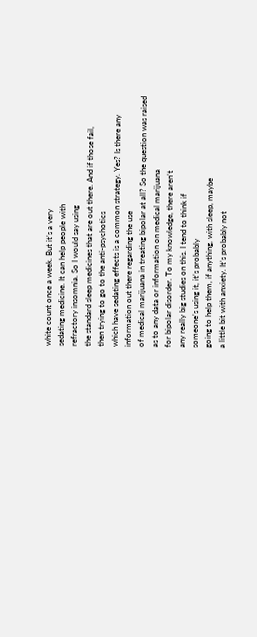white count once a week. But it’s a very
sedating medicine. It can help people with
refractory insomnia. So I would say using
the standard sleep medicines that are out there. And if those fail,
then trying to go to the anti-psychotics
which have sedating effects is a common strategy. Yes? Is there any
information out there regarding the use
of medical marijuana in treating bipolar at all? So the question was raised
as to any data or information on medical marijuana
for bipolar disorder. To my knowledge, there aren’t
any really big studies on this. I tend to think if
someone’s using it, it’s probably
going to help them, if anything, with sleep, maybe
a little bit with anxiety. It’s probably not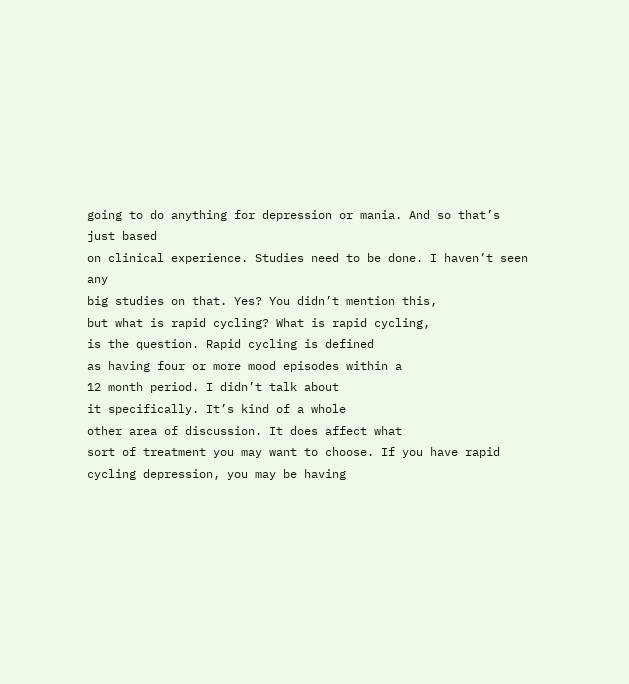going to do anything for depression or mania. And so that’s just based
on clinical experience. Studies need to be done. I haven’t seen any
big studies on that. Yes? You didn’t mention this,
but what is rapid cycling? What is rapid cycling,
is the question. Rapid cycling is defined
as having four or more mood episodes within a
12 month period. I didn’t talk about
it specifically. It’s kind of a whole
other area of discussion. It does affect what
sort of treatment you may want to choose. If you have rapid
cycling depression, you may be having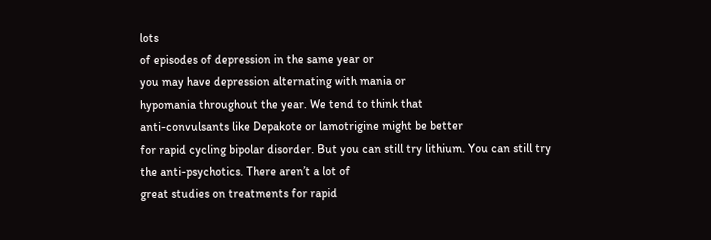lots
of episodes of depression in the same year or
you may have depression alternating with mania or
hypomania throughout the year. We tend to think that
anti-convulsants like Depakote or lamotrigine might be better
for rapid cycling bipolar disorder. But you can still try lithium. You can still try
the anti-psychotics. There aren’t a lot of
great studies on treatments for rapid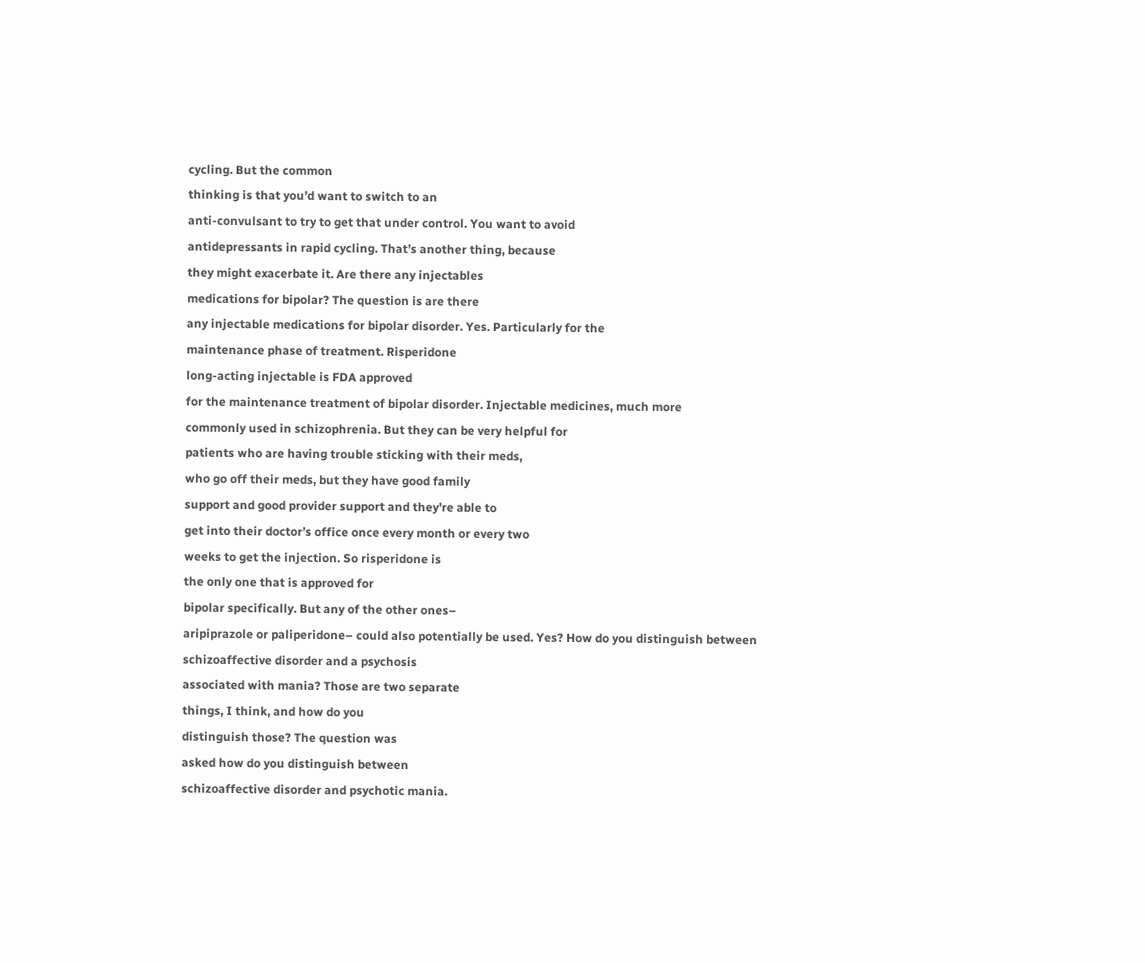cycling. But the common
thinking is that you’d want to switch to an
anti-convulsant to try to get that under control. You want to avoid
antidepressants in rapid cycling. That’s another thing, because
they might exacerbate it. Are there any injectables
medications for bipolar? The question is are there
any injectable medications for bipolar disorder. Yes. Particularly for the
maintenance phase of treatment. Risperidone
long-acting injectable is FDA approved
for the maintenance treatment of bipolar disorder. Injectable medicines, much more
commonly used in schizophrenia. But they can be very helpful for
patients who are having trouble sticking with their meds,
who go off their meds, but they have good family
support and good provider support and they’re able to
get into their doctor’s office once every month or every two
weeks to get the injection. So risperidone is
the only one that is approved for
bipolar specifically. But any of the other ones–
aripiprazole or paliperidone– could also potentially be used. Yes? How do you distinguish between
schizoaffective disorder and a psychosis
associated with mania? Those are two separate
things, I think, and how do you
distinguish those? The question was
asked how do you distinguish between
schizoaffective disorder and psychotic mania.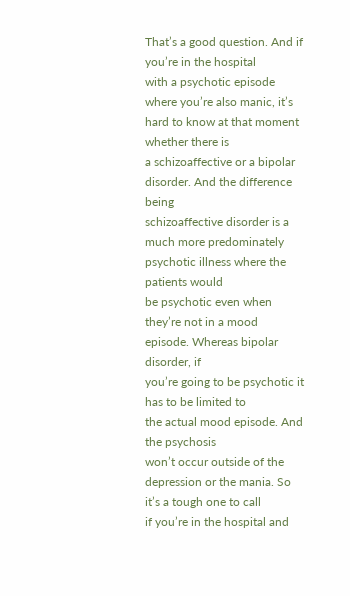That’s a good question. And if you’re in the hospital
with a psychotic episode where you’re also manic, it’s
hard to know at that moment whether there is
a schizoaffective or a bipolar disorder. And the difference being
schizoaffective disorder is a much more predominately
psychotic illness where the patients would
be psychotic even when they’re not in a mood episode. Whereas bipolar disorder, if
you’re going to be psychotic it has to be limited to
the actual mood episode. And the psychosis
won’t occur outside of the depression or the mania. So it’s a tough one to call
if you’re in the hospital and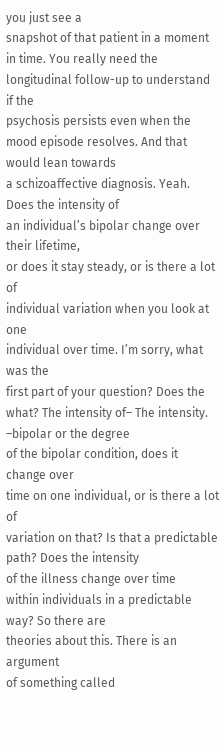you just see a
snapshot of that patient in a moment in time. You really need the
longitudinal follow-up to understand if the
psychosis persists even when the mood episode resolves. And that would lean towards
a schizoaffective diagnosis. Yeah. Does the intensity of
an individual’s bipolar change over their lifetime,
or does it stay steady, or is there a lot of
individual variation when you look at one
individual over time. I’m sorry, what was the
first part of your question? Does the what? The intensity of– The intensity. –bipolar or the degree
of the bipolar condition, does it change over
time on one individual, or is there a lot of
variation on that? Is that a predictable path? Does the intensity
of the illness change over time
within individuals in a predictable way? So there are
theories about this. There is an argument
of something called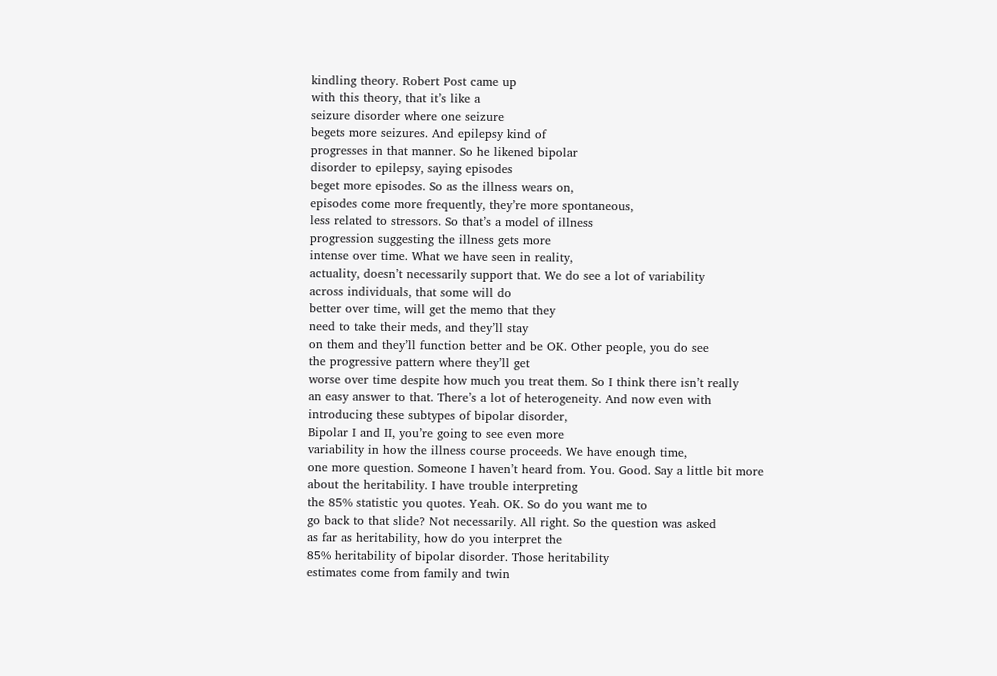kindling theory. Robert Post came up
with this theory, that it’s like a
seizure disorder where one seizure
begets more seizures. And epilepsy kind of
progresses in that manner. So he likened bipolar
disorder to epilepsy, saying episodes
beget more episodes. So as the illness wears on,
episodes come more frequently, they’re more spontaneous,
less related to stressors. So that’s a model of illness
progression suggesting the illness gets more
intense over time. What we have seen in reality,
actuality, doesn’t necessarily support that. We do see a lot of variability
across individuals, that some will do
better over time, will get the memo that they
need to take their meds, and they’ll stay
on them and they’ll function better and be OK. Other people, you do see
the progressive pattern where they’ll get
worse over time despite how much you treat them. So I think there isn’t really
an easy answer to that. There’s a lot of heterogeneity. And now even with
introducing these subtypes of bipolar disorder,
Bipolar I and II, you’re going to see even more
variability in how the illness course proceeds. We have enough time,
one more question. Someone I haven’t heard from. You. Good. Say a little bit more
about the heritability. I have trouble interpreting
the 85% statistic you quotes. Yeah. OK. So do you want me to
go back to that slide? Not necessarily. All right. So the question was asked
as far as heritability, how do you interpret the
85% heritability of bipolar disorder. Those heritability
estimates come from family and twin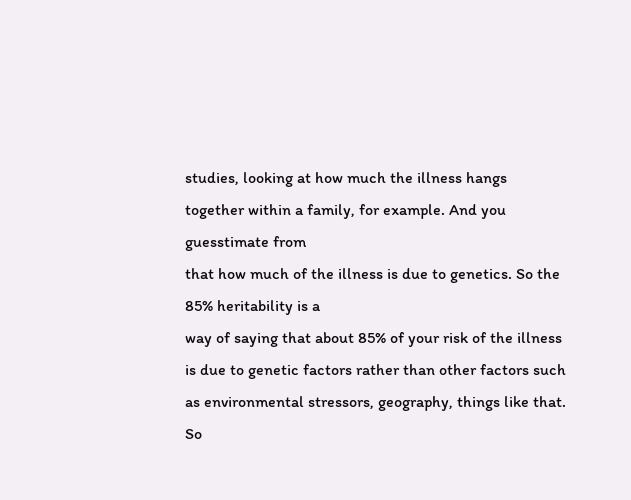studies, looking at how much the illness hangs
together within a family, for example. And you guesstimate from
that how much of the illness is due to genetics. So the 85% heritability is a
way of saying that about 85% of your risk of the illness
is due to genetic factors rather than other factors such
as environmental stressors, geography, things like that. So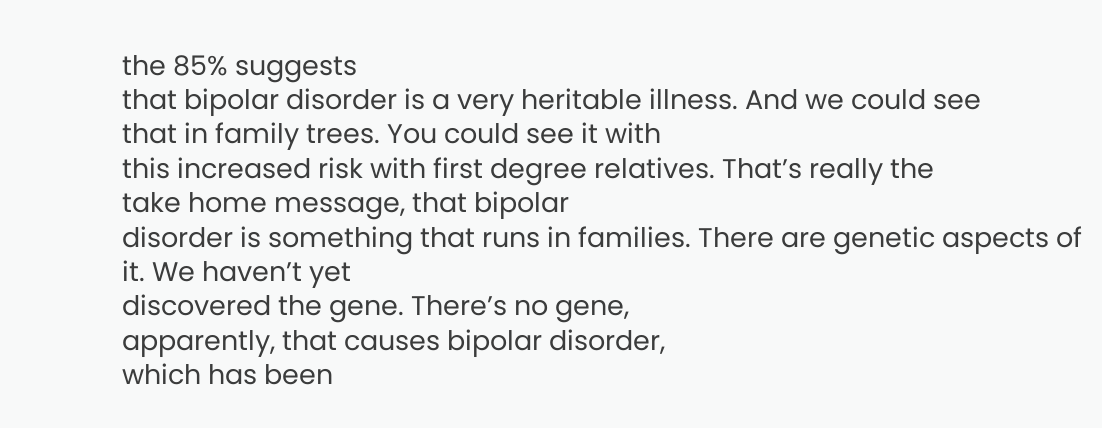the 85% suggests
that bipolar disorder is a very heritable illness. And we could see
that in family trees. You could see it with
this increased risk with first degree relatives. That’s really the
take home message, that bipolar
disorder is something that runs in families. There are genetic aspects of it. We haven’t yet
discovered the gene. There’s no gene,
apparently, that causes bipolar disorder,
which has been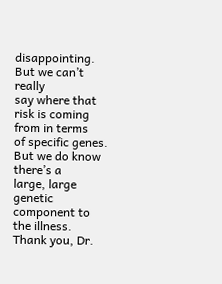disappointing. But we can’t really
say where that risk is coming from in terms
of specific genes. But we do know there’s a
large, large genetic component to the illness. Thank you, Dr.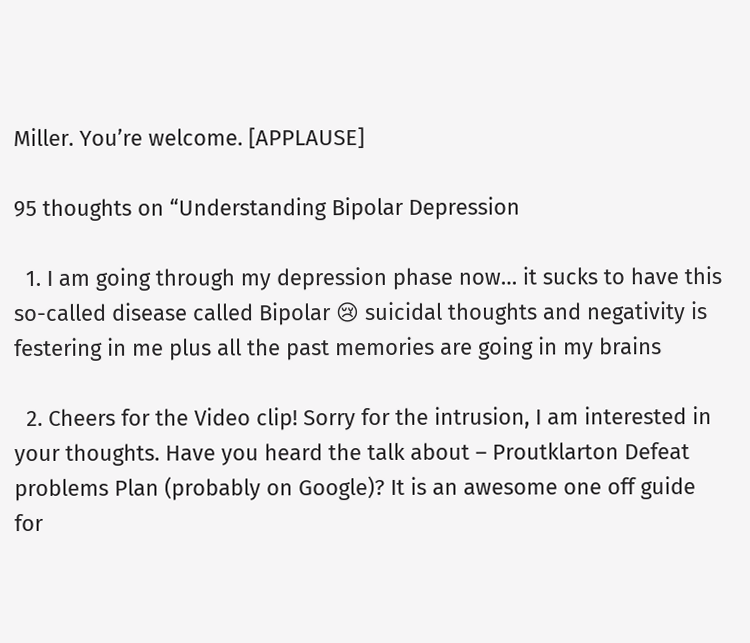Miller. You’re welcome. [APPLAUSE]

95 thoughts on “Understanding Bipolar Depression

  1. I am going through my depression phase now… it sucks to have this so-called disease called Bipolar 😢 suicidal thoughts and negativity is festering in me plus all the past memories are going in my brains

  2. Cheers for the Video clip! Sorry for the intrusion, I am interested in your thoughts. Have you heard the talk about – Proutklarton Defeat problems Plan (probably on Google)? It is an awesome one off guide for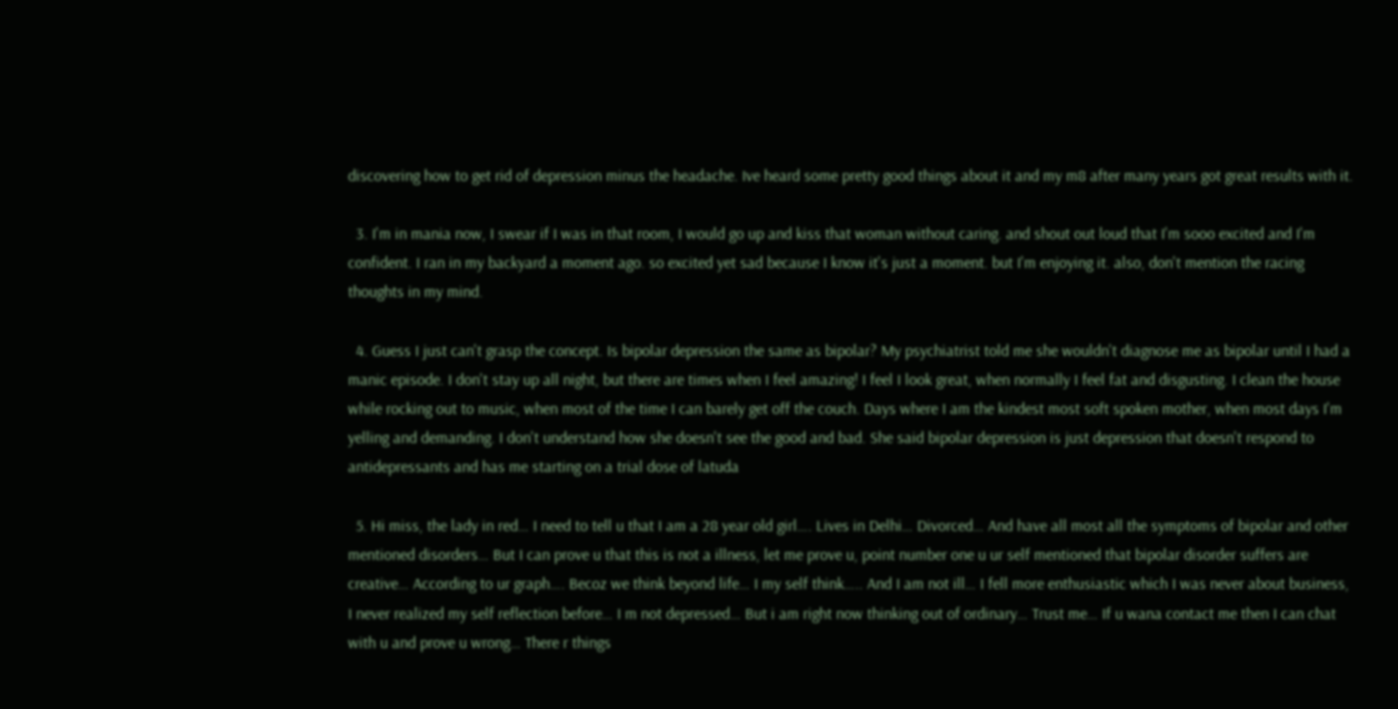discovering how to get rid of depression minus the headache. Ive heard some pretty good things about it and my m8 after many years got great results with it.

  3. I'm in mania now, I swear if I was in that room, I would go up and kiss that woman without caring. and shout out loud that I'm sooo excited and I'm confident. I ran in my backyard a moment ago. so excited yet sad because I know it's just a moment. but I'm enjoying it. also, don't mention the racing thoughts in my mind.

  4. Guess I just can't grasp the concept. Is bipolar depression the same as bipolar? My psychiatrist told me she wouldn't diagnose me as bipolar until I had a manic episode. I don't stay up all night, but there are times when I feel amazing! I feel I look great, when normally I feel fat and disgusting. I clean the house while rocking out to music, when most of the time I can barely get off the couch. Days where I am the kindest most soft spoken mother, when most days I'm yelling and demanding. I don't understand how she doesn't see the good and bad. She said bipolar depression is just depression that doesn't respond to antidepressants and has me starting on a trial dose of latuda

  5. Hi miss, the lady in red… I need to tell u that I am a 28 year old girl…. Lives in Delhi… Divorced… And have all most all the symptoms of bipolar and other mentioned disorders… But I can prove u that this is not a illness, let me prove u, point number one u ur self mentioned that bipolar disorder suffers are creative… According to ur graph…. Becoz we think beyond life… I my self think….. And I am not ill… I fell more enthusiastic which I was never about business, I never realized my self reflection before… I m not depressed… But i am right now thinking out of ordinary… Trust me… If u wana contact me then I can chat with u and prove u wrong… There r things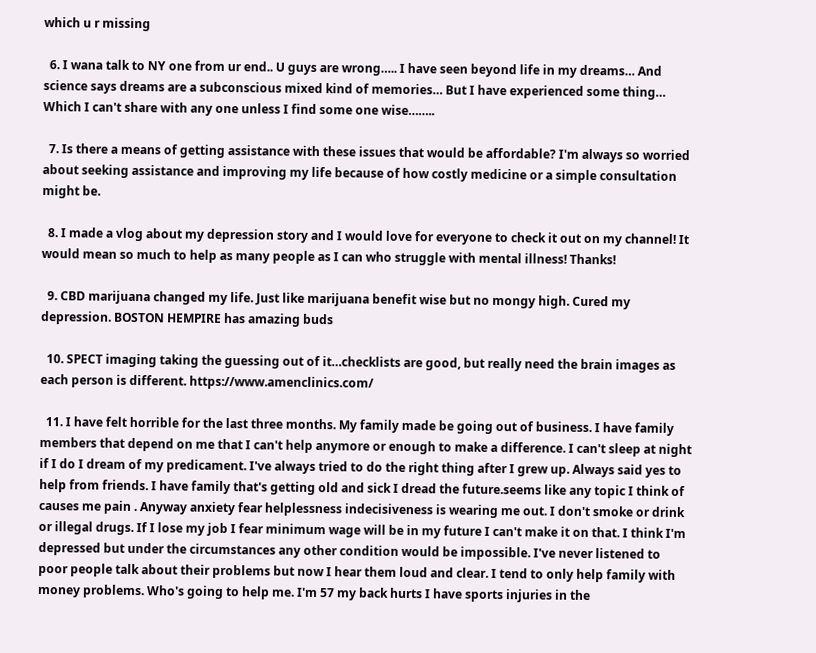which u r missing

  6. I wana talk to NY one from ur end.. U guys are wrong….. I have seen beyond life in my dreams… And science says dreams are a subconscious mixed kind of memories… But I have experienced some thing… Which I can't share with any one unless I find some one wise……..

  7. Is there a means of getting assistance with these issues that would be affordable? I'm always so worried about seeking assistance and improving my life because of how costly medicine or a simple consultation might be.

  8. I made a vlog about my depression story and I would love for everyone to check it out on my channel! It would mean so much to help as many people as I can who struggle with mental illness! Thanks!

  9. CBD marijuana changed my life. Just like marijuana benefit wise but no mongy high. Cured my depression. BOSTON HEMPIRE has amazing buds

  10. SPECT imaging taking the guessing out of it…checklists are good, but really need the brain images as each person is different. https://www.amenclinics.com/

  11. I have felt horrible for the last three months. My family made be going out of business. I have family members that depend on me that I can't help anymore or enough to make a difference. I can't sleep at night if I do I dream of my predicament. I've always tried to do the right thing after I grew up. Always said yes to help from friends. I have family that's getting old and sick I dread the future.seems like any topic I think of causes me pain . Anyway anxiety fear helplessness indecisiveness is wearing me out. I don't smoke or drink or illegal drugs. If I lose my job I fear minimum wage will be in my future I can't make it on that. I think I'm depressed but under the circumstances any other condition would be impossible. I've never listened to poor people talk about their problems but now I hear them loud and clear. I tend to only help family with money problems. Who's going to help me. I'm 57 my back hurts I have sports injuries in the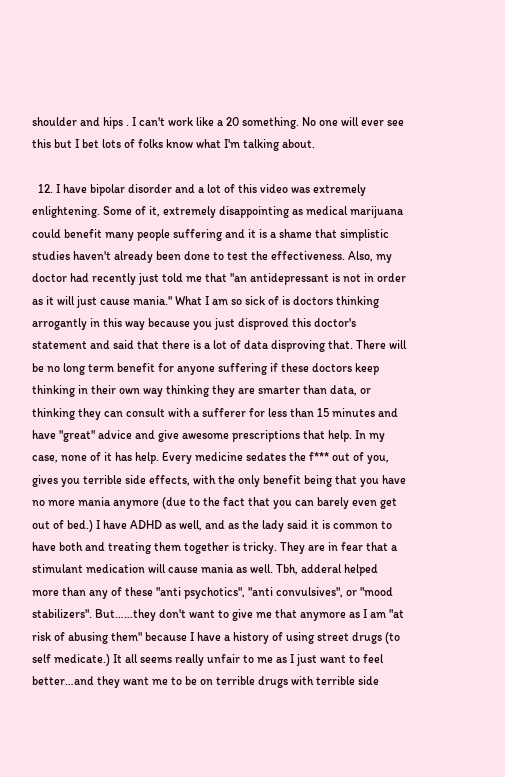shoulder and hips . I can't work like a 20 something. No one will ever see this but I bet lots of folks know what I'm talking about.

  12. I have bipolar disorder and a lot of this video was extremely enlightening. Some of it, extremely disappointing as medical marijuana could benefit many people suffering and it is a shame that simplistic studies haven't already been done to test the effectiveness. Also, my doctor had recently just told me that "an antidepressant is not in order as it will just cause mania." What I am so sick of is doctors thinking arrogantly in this way because you just disproved this doctor's statement and said that there is a lot of data disproving that. There will be no long term benefit for anyone suffering if these doctors keep thinking in their own way thinking they are smarter than data, or thinking they can consult with a sufferer for less than 15 minutes and have "great" advice and give awesome prescriptions that help. In my case, none of it has help. Every medicine sedates the f*** out of you, gives you terrible side effects, with the only benefit being that you have no more mania anymore (due to the fact that you can barely even get out of bed.) I have ADHD as well, and as the lady said it is common to have both and treating them together is tricky. They are in fear that a stimulant medication will cause mania as well. Tbh, adderal helped more than any of these "anti psychotics", "anti convulsives", or "mood stabilizers". But……they don't want to give me that anymore as I am "at risk of abusing them" because I have a history of using street drugs (to self medicate.) It all seems really unfair to me as I just want to feel better…and they want me to be on terrible drugs with terrible side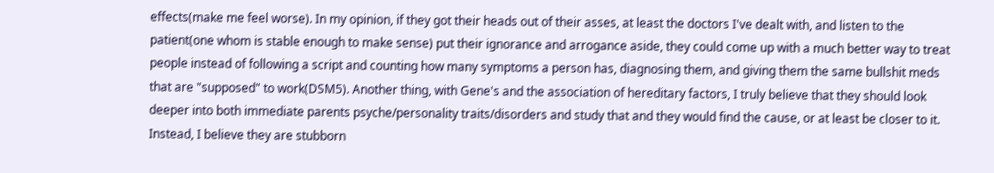effects(make me feel worse). In my opinion, if they got their heads out of their asses, at least the doctors I've dealt with, and listen to the patient(one whom is stable enough to make sense) put their ignorance and arrogance aside, they could come up with a much better way to treat people instead of following a script and counting how many symptoms a person has, diagnosing them, and giving them the same bullshit meds that are "supposed" to work(DSM5). Another thing, with Gene's and the association of hereditary factors, I truly believe that they should look deeper into both immediate parents psyche/personality traits/disorders and study that and they would find the cause, or at least be closer to it. Instead, I believe they are stubborn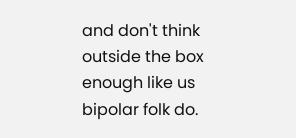and don't think outside the box enough like us bipolar folk do.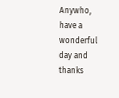Anywho, have a wonderful day and thanks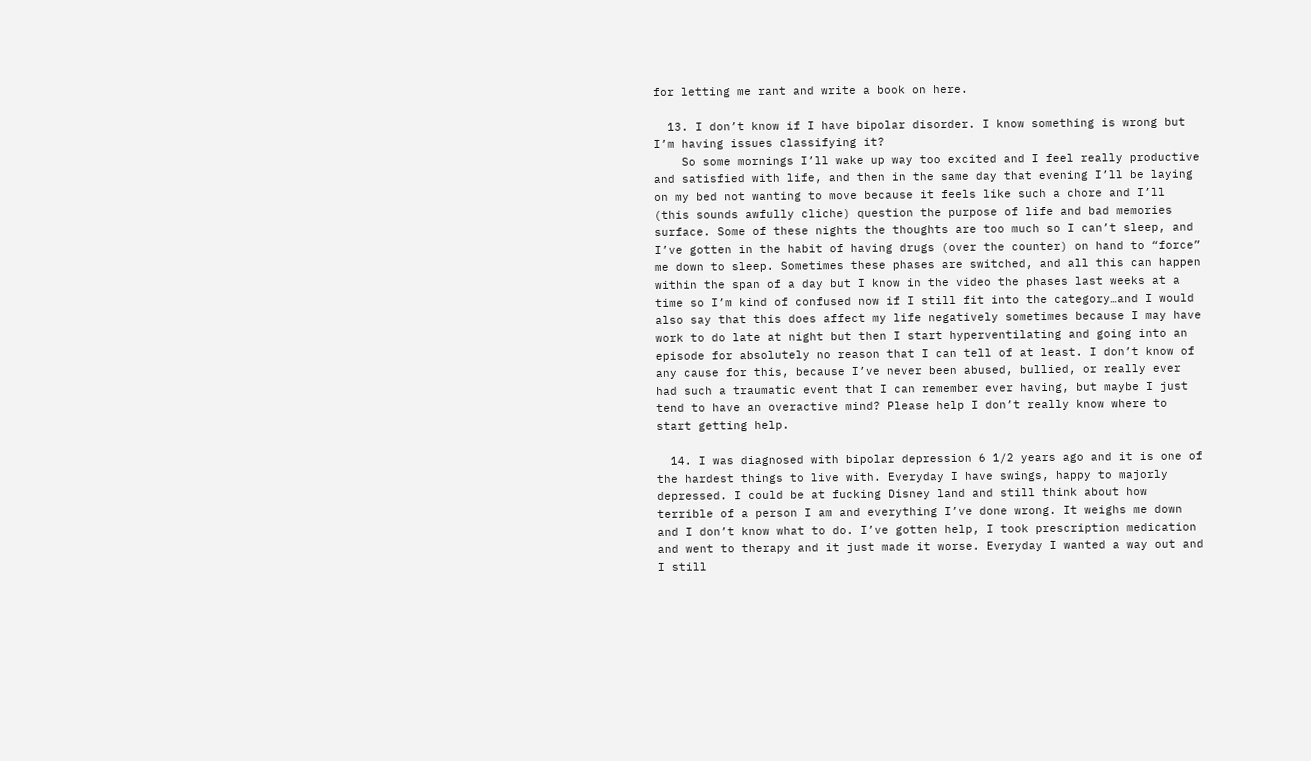for letting me rant and write a book on here.

  13. I don’t know if I have bipolar disorder. I know something is wrong but I’m having issues classifying it?
    So some mornings I’ll wake up way too excited and I feel really productive and satisfied with life, and then in the same day that evening I’ll be laying on my bed not wanting to move because it feels like such a chore and I’ll (this sounds awfully cliche) question the purpose of life and bad memories surface. Some of these nights the thoughts are too much so I can’t sleep, and I’ve gotten in the habit of having drugs (over the counter) on hand to “force” me down to sleep. Sometimes these phases are switched, and all this can happen within the span of a day but I know in the video the phases last weeks at a time so I’m kind of confused now if I still fit into the category…and I would also say that this does affect my life negatively sometimes because I may have work to do late at night but then I start hyperventilating and going into an episode for absolutely no reason that I can tell of at least. I don’t know of any cause for this, because I’ve never been abused, bullied, or really ever had such a traumatic event that I can remember ever having, but maybe I just tend to have an overactive mind? Please help I don’t really know where to start getting help.

  14. I was diagnosed with bipolar depression 6 1/2 years ago and it is one of the hardest things to live with. Everyday I have swings, happy to majorly depressed. I could be at fucking Disney land and still think about how terrible of a person I am and everything I’ve done wrong. It weighs me down and I don’t know what to do. I’ve gotten help, I took prescription medication and went to therapy and it just made it worse. Everyday I wanted a way out and I still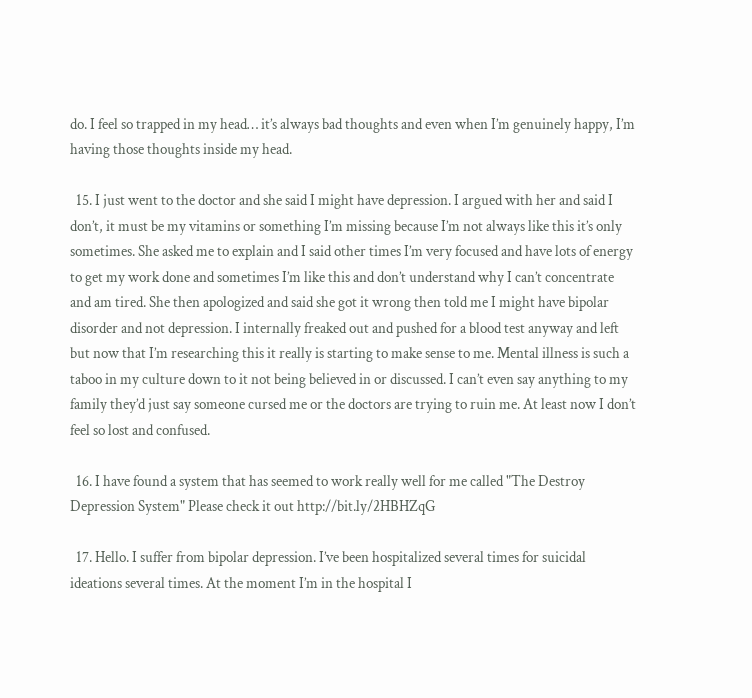do. I feel so trapped in my head… it’s always bad thoughts and even when I’m genuinely happy, I’m having those thoughts inside my head.

  15. I just went to the doctor and she said I might have depression. I argued with her and said I don’t, it must be my vitamins or something I’m missing because I’m not always like this it’s only sometimes. She asked me to explain and I said other times I’m very focused and have lots of energy to get my work done and sometimes I’m like this and don’t understand why I can’t concentrate and am tired. She then apologized and said she got it wrong then told me I might have bipolar disorder and not depression. I internally freaked out and pushed for a blood test anyway and left but now that I’m researching this it really is starting to make sense to me. Mental illness is such a taboo in my culture down to it not being believed in or discussed. I can’t even say anything to my family they’d just say someone cursed me or the doctors are trying to ruin me. At least now I don’t feel so lost and confused.

  16. I have found a system that has seemed to work really well for me called "The Destroy Depression System" Please check it out http://bit.ly/2HBHZqG

  17. Hello. I suffer from bipolar depression. I’ve been hospitalized several times for suicidal ideations several times. At the moment I’m in the hospital I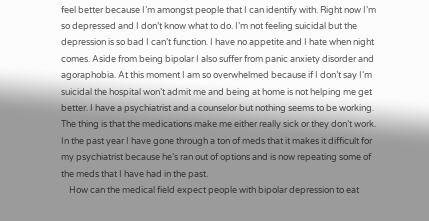feel better because I’m amongst people that I can identify with. Right now I’m so depressed and I don’t know what to do. I’m not feeling suicidal but the depression is so bad I can’t function. I have no appetite and I hate when night comes. Aside from being bipolar I also suffer from panic anxiety disorder and agoraphobia. At this moment I am so overwhelmed because if I don’t say I’m suicidal the hospital won’t admit me and being at home is not helping me get better. I have a psychiatrist and a counselor but nothing seems to be working. The thing is that the medications make me either really sick or they don’t work. In the past year I have gone through a ton of meds that it makes it difficult for my psychiatrist because he’s ran out of options and is now repeating some of the meds that I have had in the past.
    How can the medical field expect people with bipolar depression to eat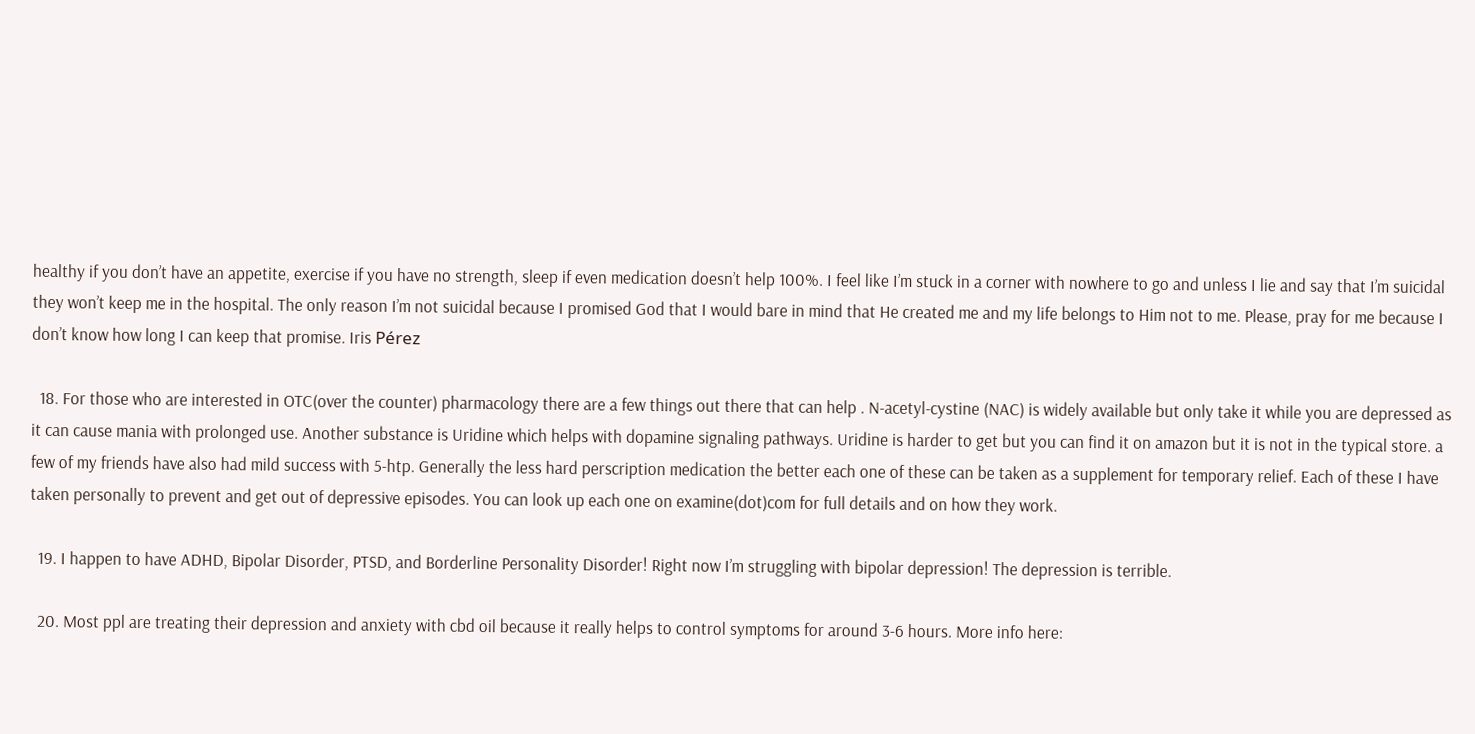healthy if you don’t have an appetite, exercise if you have no strength, sleep if even medication doesn’t help 100%. I feel like I’m stuck in a corner with nowhere to go and unless I lie and say that I’m suicidal they won’t keep me in the hospital. The only reason I’m not suicidal because I promised God that I would bare in mind that He created me and my life belongs to Him not to me. Please, pray for me because I don’t know how long I can keep that promise. Iris Pérez

  18. For those who are interested in OTC(over the counter) pharmacology there are a few things out there that can help . N-acetyl-cystine (NAC) is widely available but only take it while you are depressed as it can cause mania with prolonged use. Another substance is Uridine which helps with dopamine signaling pathways. Uridine is harder to get but you can find it on amazon but it is not in the typical store. a few of my friends have also had mild success with 5-htp. Generally the less hard perscription medication the better each one of these can be taken as a supplement for temporary relief. Each of these I have taken personally to prevent and get out of depressive episodes. You can look up each one on examine(dot)com for full details and on how they work.

  19. I happen to have ADHD, Bipolar Disorder, PTSD, and Borderline Personality Disorder! Right now I’m struggling with bipolar depression! The depression is terrible.

  20. Most ppl are treating their depression and anxiety with cbd oil because it really helps to control symptoms for around 3-6 hours. More info here: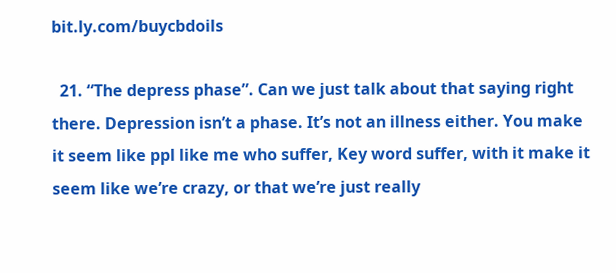bit.ly.com/buycbdoils

  21. “The depress phase”. Can we just talk about that saying right there. Depression isn’t a phase. It’s not an illness either. You make it seem like ppl like me who suffer, Key word suffer, with it make it seem like we’re crazy, or that we’re just really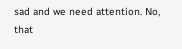sad and we need attention. No, that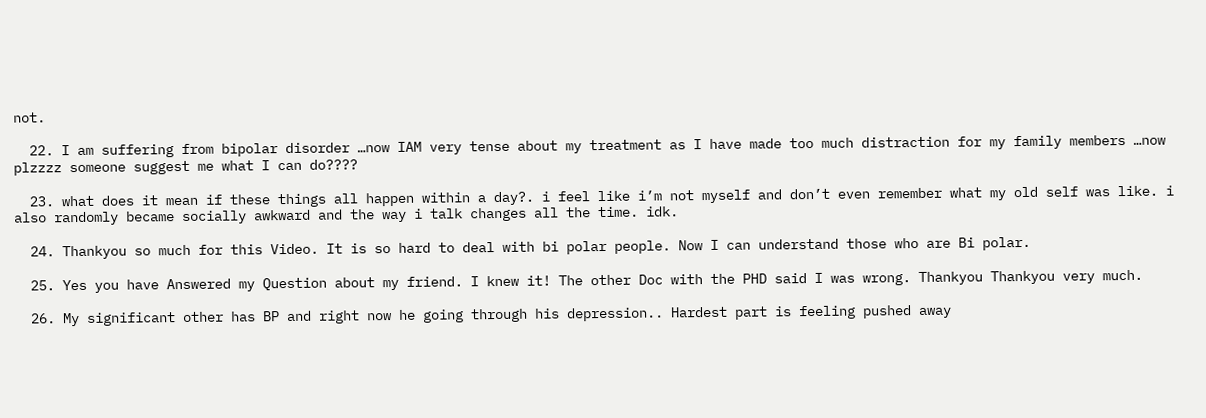not.

  22. I am suffering from bipolar disorder …now IAM very tense about my treatment as I have made too much distraction for my family members …now plzzzz someone suggest me what I can do????

  23. what does it mean if these things all happen within a day?. i feel like i’m not myself and don’t even remember what my old self was like. i also randomly became socially awkward and the way i talk changes all the time. idk.

  24. Thankyou so much for this Video. It is so hard to deal with bi polar people. Now I can understand those who are Bi polar.

  25. Yes you have Answered my Question about my friend. I knew it! The other Doc with the PHD said I was wrong. Thankyou Thankyou very much.

  26. My significant other has BP and right now he going through his depression.. Hardest part is feeling pushed away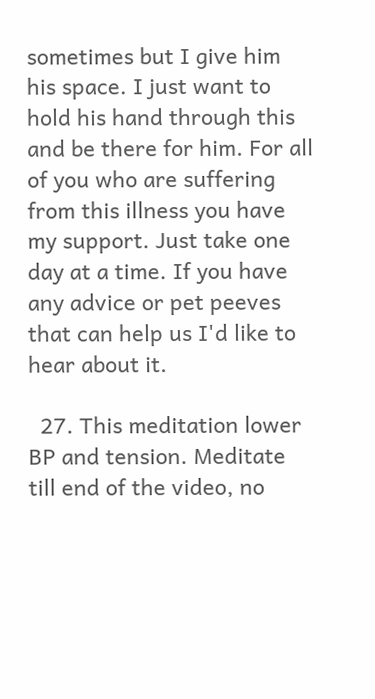sometimes but I give him his space. I just want to hold his hand through this and be there for him. For all of you who are suffering from this illness you have my support. Just take one day at a time. If you have any advice or pet peeves that can help us I'd like to hear about it.

  27. This meditation lower BP and tension. Meditate till end of the video, no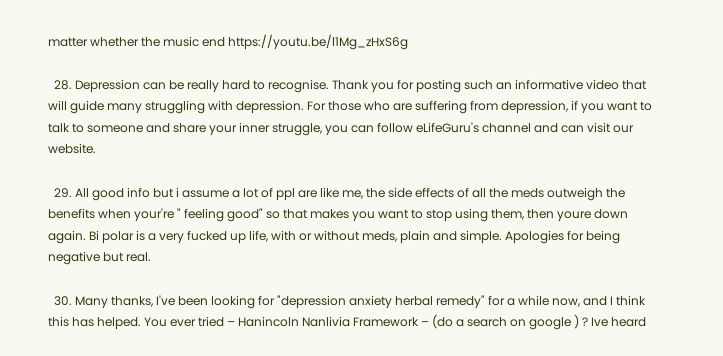matter whether the music end https://youtu.be/l1Mg_zHxS6g

  28. Depression can be really hard to recognise. Thank you for posting such an informative video that will guide many struggling with depression. For those who are suffering from depression, if you want to talk to someone and share your inner struggle, you can follow eLifeGuru's channel and can visit our website.

  29. All good info but i assume a lot of ppl are like me, the side effects of all the meds outweigh the benefits when your're " feeling good" so that makes you want to stop using them, then youre down again. Bi polar is a very fucked up life, with or without meds, plain and simple. Apologies for being negative but real.

  30. Many thanks, I've been looking for "depression anxiety herbal remedy" for a while now, and I think this has helped. You ever tried – Hanincoln Nanlivia Framework – (do a search on google ) ? Ive heard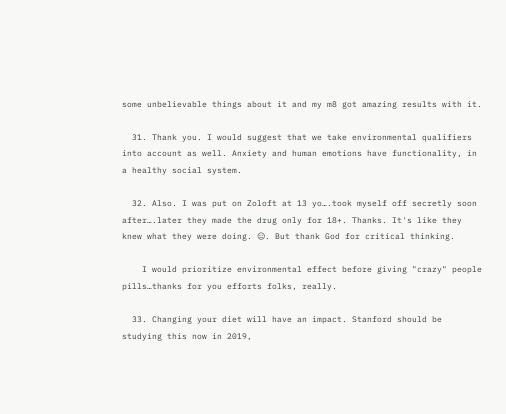some unbelievable things about it and my m8 got amazing results with it.

  31. Thank you. I would suggest that we take environmental qualifiers into account as well. Anxiety and human emotions have functionality, in a healthy social system.

  32. Also. I was put on Zoloft at 13 yo….took myself off secretly soon after….later they made the drug only for 18+. Thanks. It's like they knew what they were doing. 😑. But thank God for critical thinking.

    I would prioritize environmental effect before giving "crazy" people pills…thanks for you efforts folks, really.

  33. Changing your diet will have an impact. Stanford should be studying this now in 2019,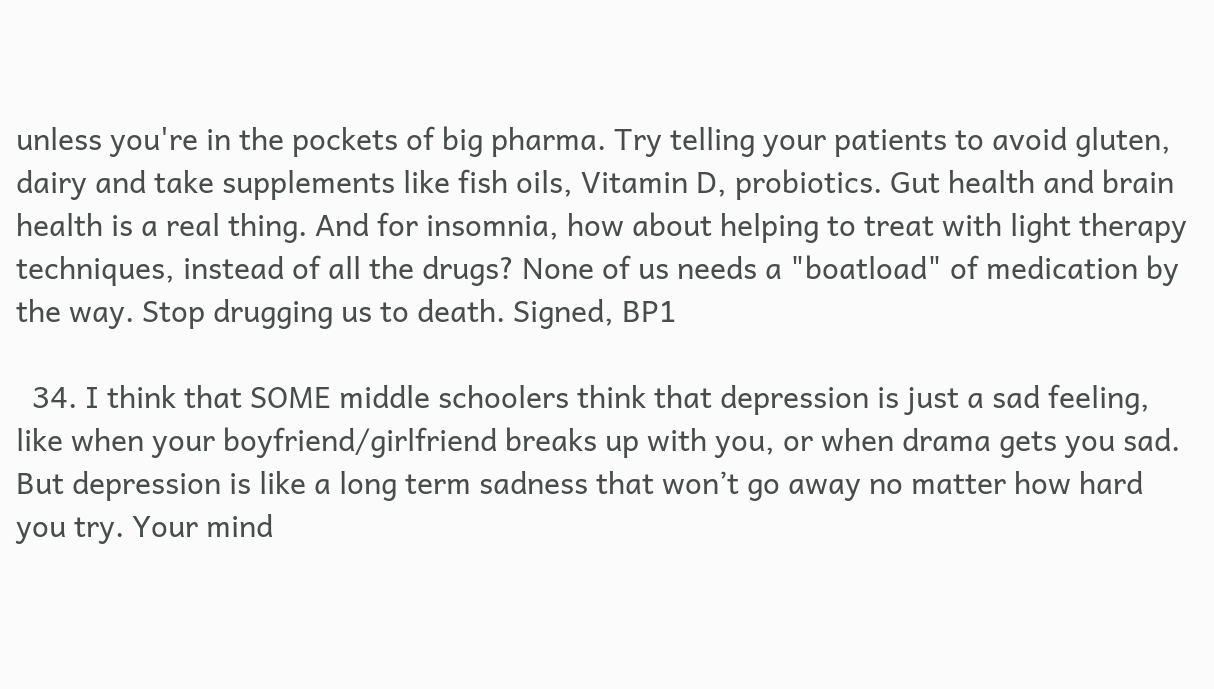unless you're in the pockets of big pharma. Try telling your patients to avoid gluten, dairy and take supplements like fish oils, Vitamin D, probiotics. Gut health and brain health is a real thing. And for insomnia, how about helping to treat with light therapy techniques, instead of all the drugs? None of us needs a "boatload" of medication by the way. Stop drugging us to death. Signed, BP1

  34. I think that SOME middle schoolers think that depression is just a sad feeling, like when your boyfriend/girlfriend breaks up with you, or when drama gets you sad. But depression is like a long term sadness that won’t go away no matter how hard you try. Your mind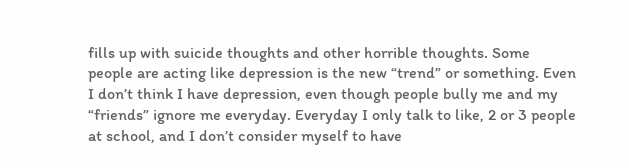fills up with suicide thoughts and other horrible thoughts. Some people are acting like depression is the new “trend” or something. Even I don’t think I have depression, even though people bully me and my “friends” ignore me everyday. Everyday I only talk to like, 2 or 3 people at school, and I don’t consider myself to have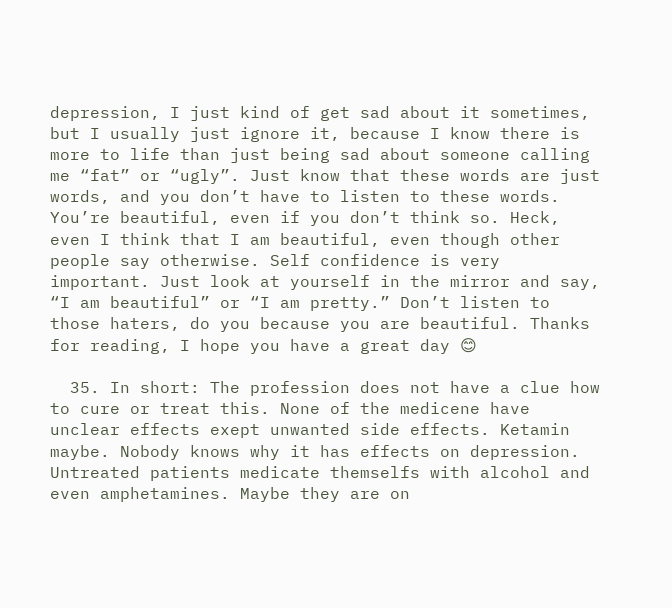depression, I just kind of get sad about it sometimes, but I usually just ignore it, because I know there is more to life than just being sad about someone calling me “fat” or “ugly”. Just know that these words are just words, and you don’t have to listen to these words. You’re beautiful, even if you don’t think so. Heck, even I think that I am beautiful, even though other people say otherwise. Self confidence is very important. Just look at yourself in the mirror and say, “I am beautiful” or “I am pretty.” Don’t listen to those haters, do you because you are beautiful. Thanks for reading, I hope you have a great day 😊

  35. In short: The profession does not have a clue how to cure or treat this. None of the medicene have unclear effects exept unwanted side effects. Ketamin maybe. Nobody knows why it has effects on depression. Untreated patients medicate themselfs with alcohol and even amphetamines. Maybe they are on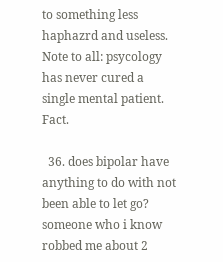to something less haphazrd and useless. Note to all: psycology has never cured a single mental patient. Fact.

  36. does bipolar have anything to do with not been able to let go? someone who i know robbed me about 2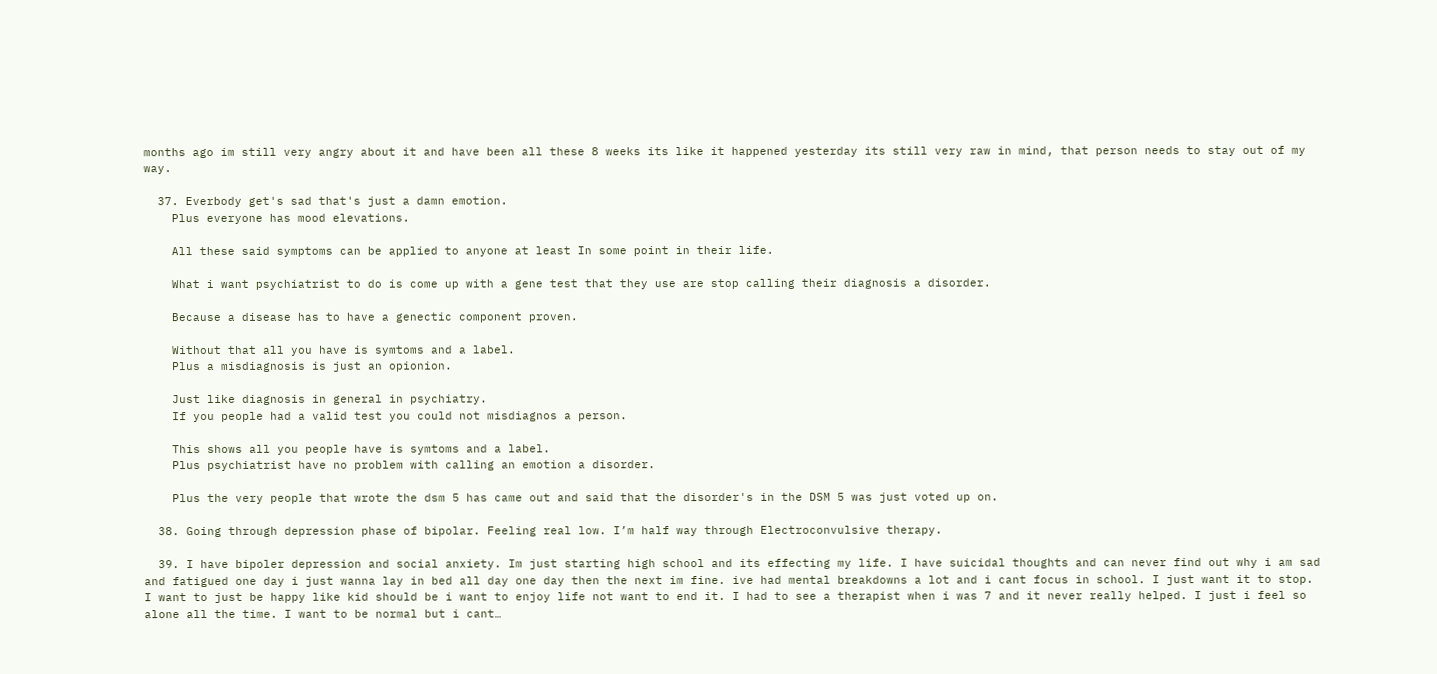months ago im still very angry about it and have been all these 8 weeks its like it happened yesterday its still very raw in mind, that person needs to stay out of my way.

  37. Everbody get's sad that's just a damn emotion.
    Plus everyone has mood elevations.

    All these said symptoms can be applied to anyone at least In some point in their life.

    What i want psychiatrist to do is come up with a gene test that they use are stop calling their diagnosis a disorder.

    Because a disease has to have a genectic component proven.

    Without that all you have is symtoms and a label.
    Plus a misdiagnosis is just an opionion.

    Just like diagnosis in general in psychiatry.
    If you people had a valid test you could not misdiagnos a person.

    This shows all you people have is symtoms and a label.
    Plus psychiatrist have no problem with calling an emotion a disorder.

    Plus the very people that wrote the dsm 5 has came out and said that the disorder's in the DSM 5 was just voted up on.

  38. Going through depression phase of bipolar. Feeling real low. I’m half way through Electroconvulsive therapy.

  39. I have bipoler depression and social anxiety. Im just starting high school and its effecting my life. I have suicidal thoughts and can never find out why i am sad and fatigued one day i just wanna lay in bed all day one day then the next im fine. ive had mental breakdowns a lot and i cant focus in school. I just want it to stop. I want to just be happy like kid should be i want to enjoy life not want to end it. I had to see a therapist when i was 7 and it never really helped. I just i feel so alone all the time. I want to be normal but i cant…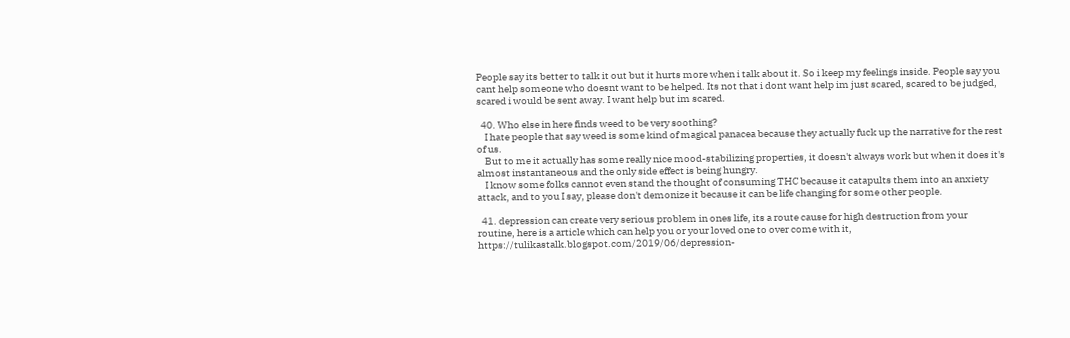People say its better to talk it out but it hurts more when i talk about it. So i keep my feelings inside. People say you cant help someone who doesnt want to be helped. Its not that i dont want help im just scared, scared to be judged, scared i would be sent away. I want help but im scared.

  40. Who else in here finds weed to be very soothing?
    I hate people that say weed is some kind of magical panacea because they actually fuck up the narrative for the rest of us.
    But to me it actually has some really nice mood-stabilizing properties, it doesn't always work but when it does it's almost instantaneous and the only side effect is being hungry.
    I know some folks cannot even stand the thought of consuming THC because it catapults them into an anxiety attack, and to you I say, please don't demonize it because it can be life changing for some other people.

  41. depression can create very serious problem in ones life, its a route cause for high destruction from your routine, here is a article which can help you or your loved one to over come with it, https://tulikastalk.blogspot.com/2019/06/depression-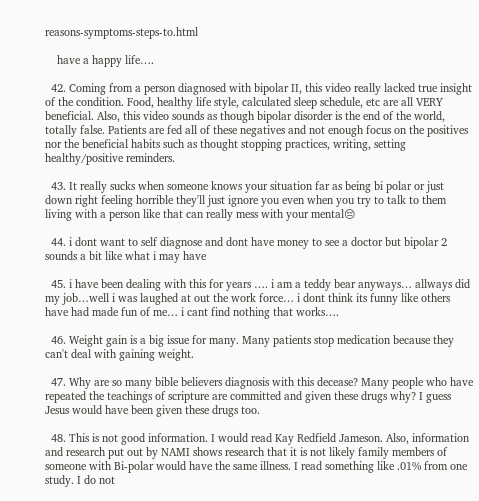reasons-symptoms-steps-to.html

    have a happy life….

  42. Coming from a person diagnosed with bipolar II, this video really lacked true insight of the condition. Food, healthy life style, calculated sleep schedule, etc are all VERY beneficial. Also, this video sounds as though bipolar disorder is the end of the world, totally false. Patients are fed all of these negatives and not enough focus on the positives nor the beneficial habits such as thought stopping practices, writing, setting healthy/positive reminders.

  43. It really sucks when someone knows your situation far as being bi polar or just down right feeling horrible they'll just ignore you even when you try to talk to them living with a person like that can really mess with your mental😔

  44. i dont want to self diagnose and dont have money to see a doctor but bipolar 2 sounds a bit like what i may have

  45. i have been dealing with this for years …. i am a teddy bear anyways… allways did my job…well i was laughed at out the work force… i dont think its funny like others have had made fun of me… i cant find nothing that works….

  46. Weight gain is a big issue for many. Many patients stop medication because they can't deal with gaining weight.

  47. Why are so many bible believers diagnosis with this decease? Many people who have repeated the teachings of scripture are committed and given these drugs why? I guess Jesus would have been given these drugs too.

  48. This is not good information. I would read Kay Redfield Jameson. Also, information and research put out by NAMI shows research that it is not likely family members of someone with Bi-polar would have the same illness. I read something like .01% from one study. I do not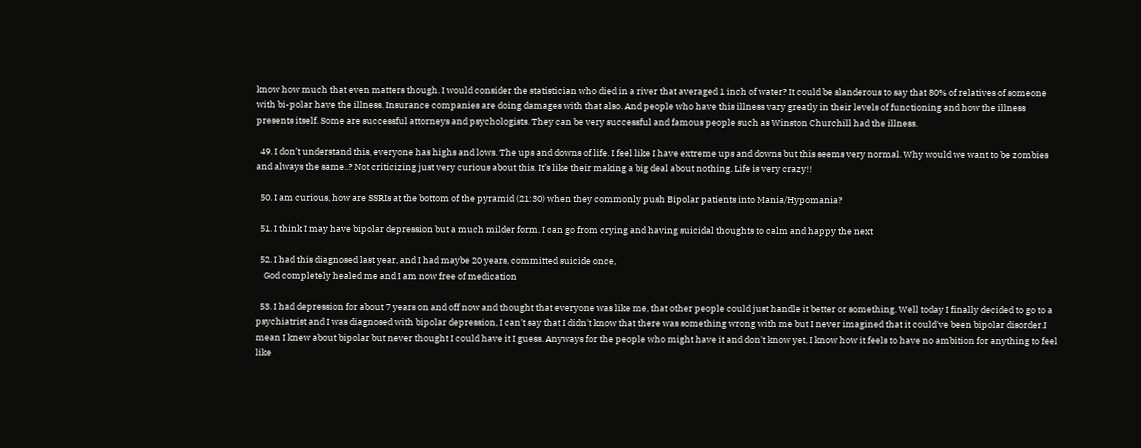know how much that even matters though. I would consider the statistician who died in a river that averaged 1 inch of water? It could be slanderous to say that 80% of relatives of someone with bi-polar have the illness. Insurance companies are doing damages with that also. And people who have this illness vary greatly in their levels of functioning and how the illness presents itself. Some are successful attorneys and psychologists. They can be very successful and famous people such as Winston Churchill had the illness.

  49. I don’t understand this, everyone has highs and lows. The ups and downs of life. I feel like I have extreme ups and downs but this seems very normal. Why would we want to be zombies and always the same..? Not criticizing just very curious about this. It’s like their making a big deal about nothing. Life is very crazy!!

  50. I am curious, how are SSRIs at the bottom of the pyramid (21:30) when they commonly push Bipolar patients into Mania/Hypomania?

  51. I think I may have bipolar depression but a much milder form. I can go from crying and having suicidal thoughts to calm and happy the next

  52. I had this diagnosed last year, and I had maybe 20 years, committed suicide once,
    God completely healed me and I am now free of medication

  53. I had depression for about 7 years on and off now and thought that everyone was like me, that other people could just handle it better or something. Well today I finally decided to go to a psychiatrist and I was diagnosed with bipolar depression, I can't say that I didn't know that there was something wrong with me but I never imagined that it could've been bipolar disorder.I mean I knew about bipolar but never thought I could have it I guess. Anyways for the people who might have it and don't know yet, I know how it feels to have no ambition for anything to feel like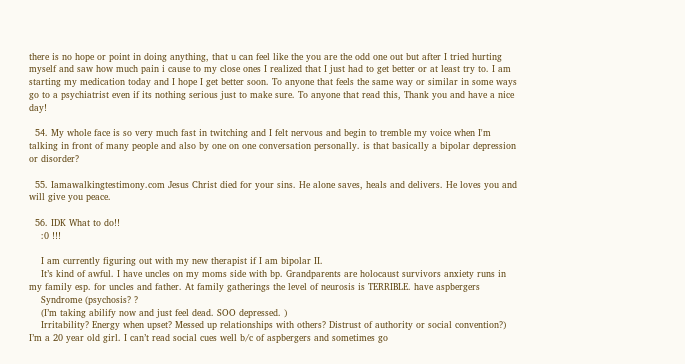there is no hope or point in doing anything, that u can feel like the you are the odd one out but after I tried hurting myself and saw how much pain i cause to my close ones I realized that I just had to get better or at least try to. I am starting my medication today and I hope I get better soon. To anyone that feels the same way or similar in some ways go to a psychiatrist even if its nothing serious just to make sure. To anyone that read this, Thank you and have a nice day!

  54. My whole face is so very much fast in twitching and I felt nervous and begin to tremble my voice when I'm talking in front of many people and also by one on one conversation personally. is that basically a bipolar depression or disorder?

  55. Iamawalkingtestimony.com Jesus Christ died for your sins. He alone saves, heals and delivers. He loves you and will give you peace.

  56. IDK What to do!!
    :0 !!!

    I am currently figuring out with my new therapist if I am bipolar II.
    It’s kind of awful. I have uncles on my moms side with bp. Grandparents are holocaust survivors anxiety runs in my family esp. for uncles and father. At family gatherings the level of neurosis is TERRIBLE. have aspbergers
    Syndrome (psychosis? ?
    (I’m taking abilify now and just feel dead. SOO depressed. )
    Irritability? Energy when upset? Messed up relationships with others? Distrust of authority or social convention?) I’m a 20 year old girl. I can’t read social cues well b/c of aspbergers and sometimes go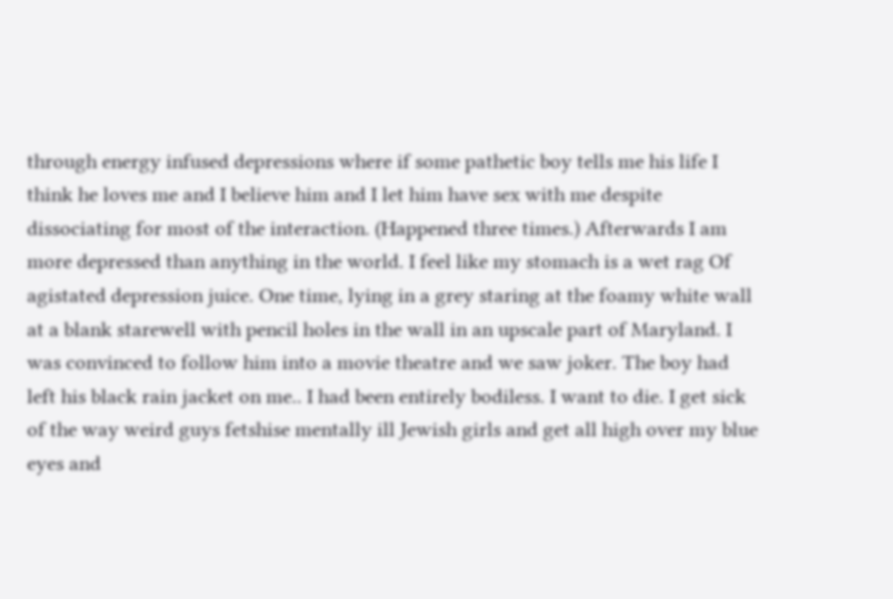through energy infused depressions where if some pathetic boy tells me his life I think he loves me and I believe him and I let him have sex with me despite dissociating for most of the interaction. (Happened three times.) Afterwards I am more depressed than anything in the world. I feel like my stomach is a wet rag Of agistated depression juice. One time, lying in a grey staring at the foamy white wall at a blank starewell with pencil holes in the wall in an upscale part of Maryland. I was convinced to follow him into a movie theatre and we saw joker. The boy had left his black rain jacket on me.. I had been entirely bodiless. I want to die. I get sick of the way weird guys fetshise mentally ill Jewish girls and get all high over my blue eyes and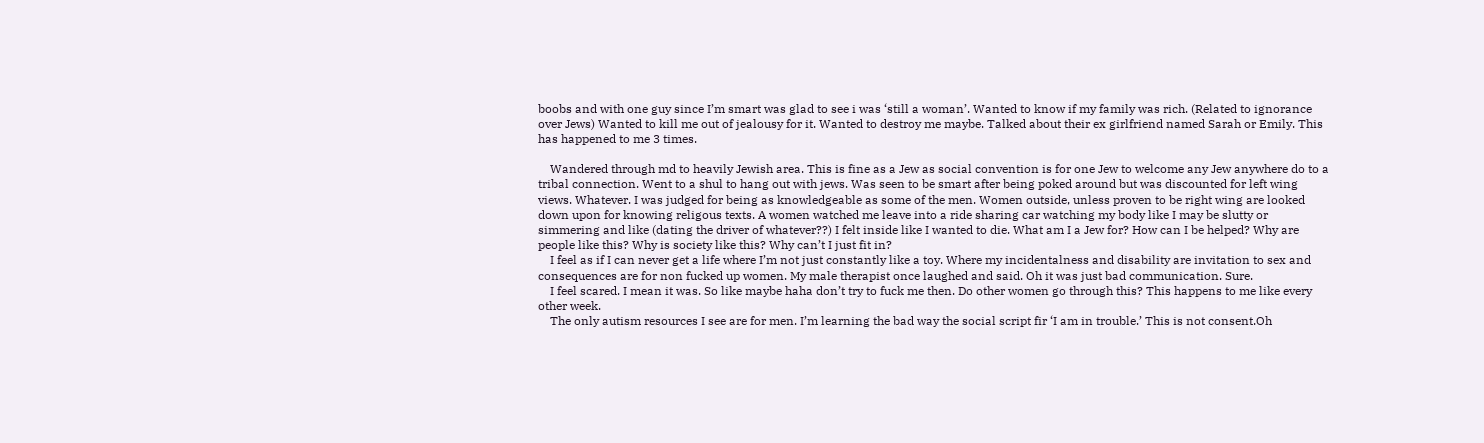boobs and with one guy since I’m smart was glad to see i was ‘still a woman’. Wanted to know if my family was rich. (Related to ignorance over Jews) Wanted to kill me out of jealousy for it. Wanted to destroy me maybe. Talked about their ex girlfriend named Sarah or Emily. This has happened to me 3 times.

    Wandered through md to heavily Jewish area. This is fine as a Jew as social convention is for one Jew to welcome any Jew anywhere do to a tribal connection. Went to a shul to hang out with jews. Was seen to be smart after being poked around but was discounted for left wing views. Whatever. I was judged for being as knowledgeable as some of the men. Women outside, unless proven to be right wing are looked down upon for knowing religous texts. A women watched me leave into a ride sharing car watching my body like I may be slutty or simmering and like (dating the driver of whatever??) I felt inside like I wanted to die. What am I a Jew for? How can I be helped? Why are people like this? Why is society like this? Why can’t I just fit in?
    I feel as if I can never get a life where I’m not just constantly like a toy. Where my incidentalness and disability are invitation to sex and consequences are for non fucked up women. My male therapist once laughed and said. Oh it was just bad communication. Sure.
    I feel scared. I mean it was. So like maybe haha don’t try to fuck me then. Do other women go through this? This happens to me like every other week.
    The only autism resources I see are for men. I’m learning the bad way the social script fir ‘I am in trouble.’ This is not consent.Oh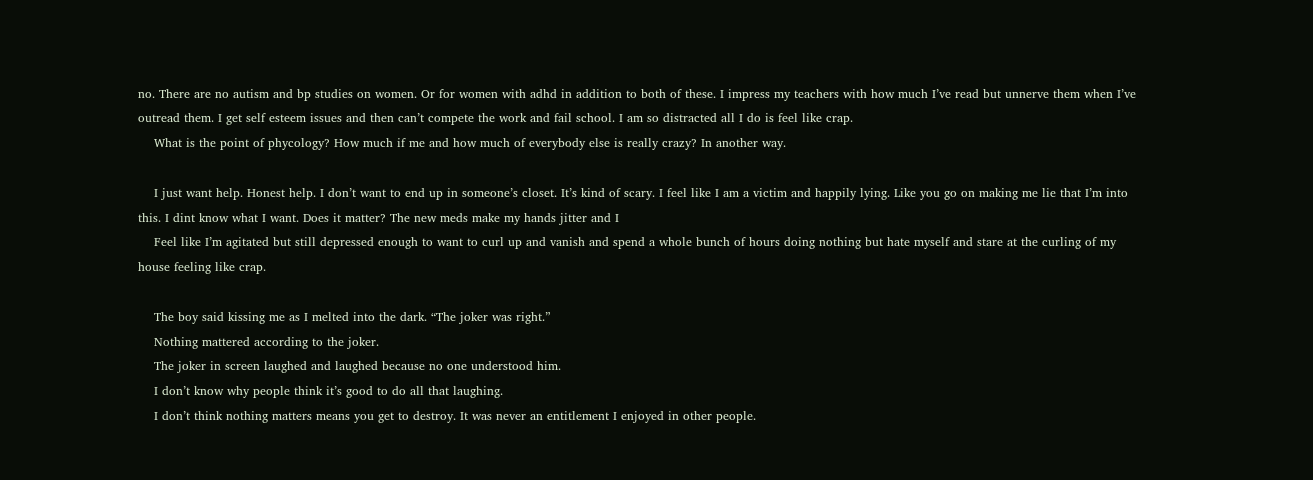no. There are no autism and bp studies on women. Or for women with adhd in addition to both of these. I impress my teachers with how much I’ve read but unnerve them when I’ve outread them. I get self esteem issues and then can’t compete the work and fail school. I am so distracted all I do is feel like crap.
    What is the point of phycology? How much if me and how much of everybody else is really crazy? In another way.

    I just want help. Honest help. I don’t want to end up in someone’s closet. It’s kind of scary. I feel like I am a victim and happily lying. Like you go on making me lie that I’m into this. I dint know what I want. Does it matter? The new meds make my hands jitter and I
    Feel like I’m agitated but still depressed enough to want to curl up and vanish and spend a whole bunch of hours doing nothing but hate myself and stare at the curling of my house feeling like crap.

    The boy said kissing me as I melted into the dark. “The joker was right.”
    Nothing mattered according to the joker.
    The joker in screen laughed and laughed because no one understood him.
    I don’t know why people think it’s good to do all that laughing.
    I don’t think nothing matters means you get to destroy. It was never an entitlement I enjoyed in other people.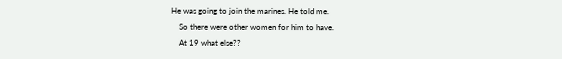He was going to join the marines. He told me.
    So there were other women for him to have.
    At 19 what else??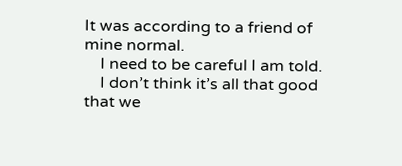It was according to a friend of mine normal.
    I need to be careful I am told.
    I don’t think it’s all that good that we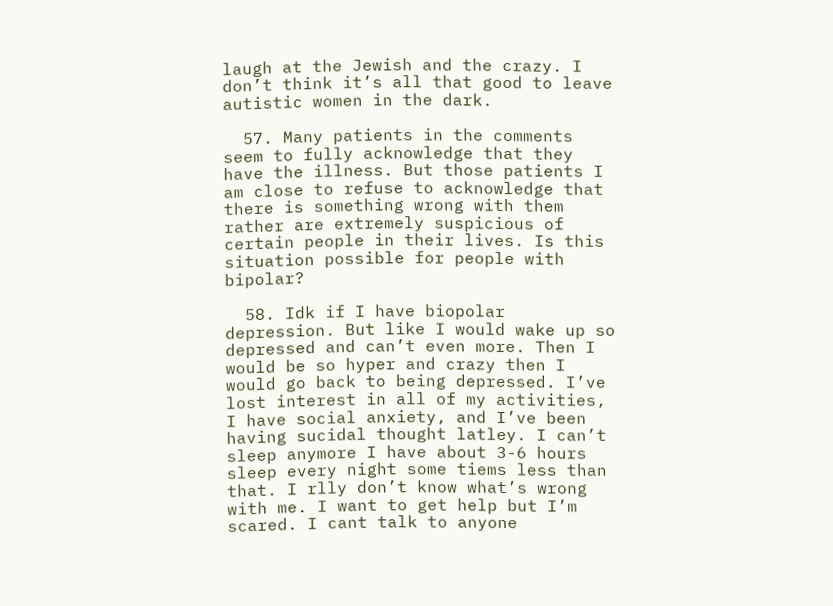laugh at the Jewish and the crazy. I don’t think it’s all that good to leave autistic women in the dark.

  57. Many patients in the comments seem to fully acknowledge that they have the illness. But those patients I am close to refuse to acknowledge that there is something wrong with them rather are extremely suspicious of certain people in their lives. Is this situation possible for people with bipolar?

  58. Idk if I have biopolar depression. But like I would wake up so depressed and can’t even more. Then I would be so hyper and crazy then I would go back to being depressed. I’ve lost interest in all of my activities, I have social anxiety, and I’ve been having sucidal thought latley. I can’t sleep anymore I have about 3-6 hours sleep every night some tiems less than that. I rlly don’t know what’s wrong with me. I want to get help but I’m scared. I cant talk to anyone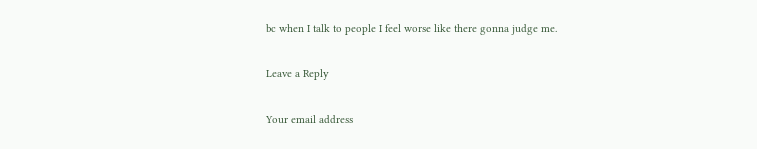bc when I talk to people I feel worse like there gonna judge me.

Leave a Reply

Your email address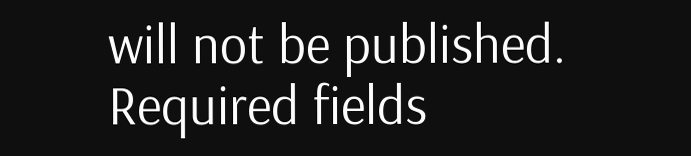will not be published. Required fields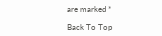are marked *

Back To Top